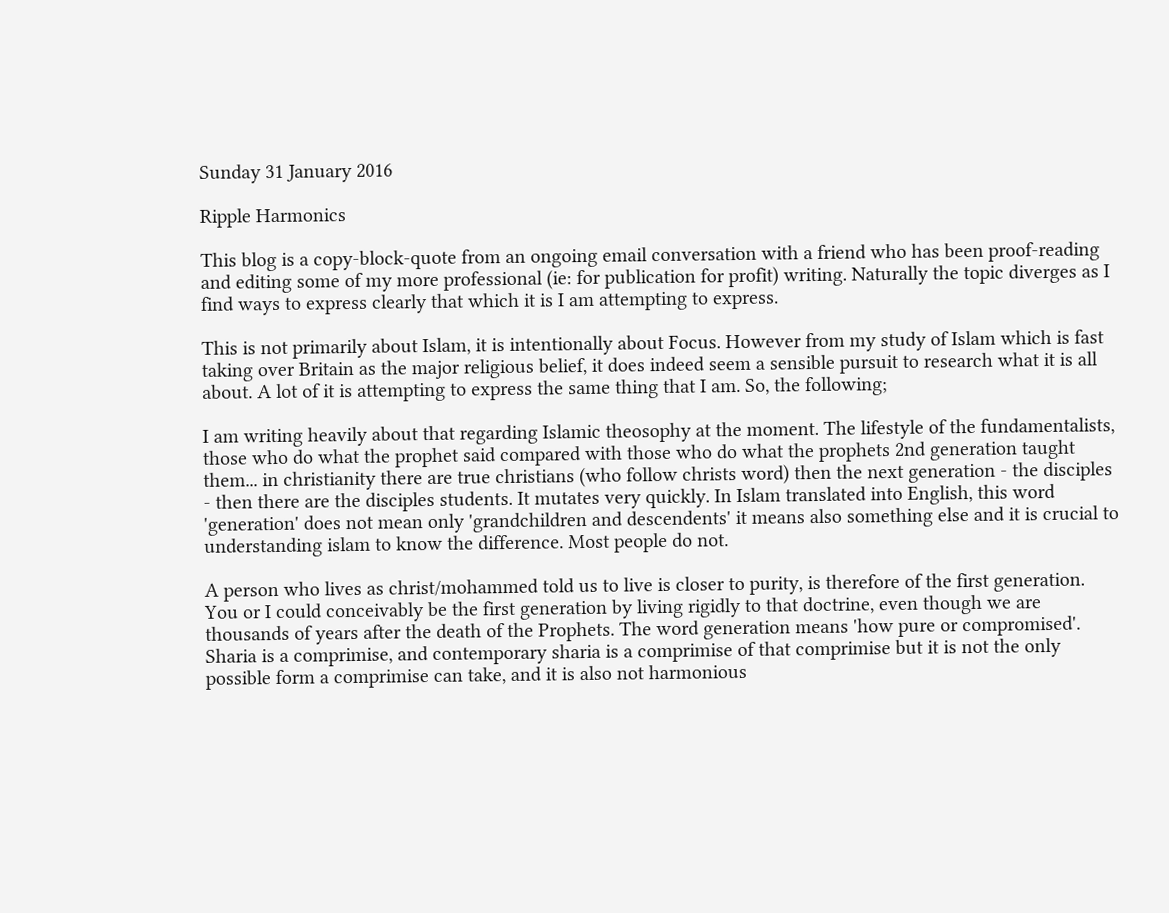Sunday 31 January 2016

Ripple Harmonics

This blog is a copy-block-quote from an ongoing email conversation with a friend who has been proof-reading and editing some of my more professional (ie: for publication for profit) writing. Naturally the topic diverges as I find ways to express clearly that which it is I am attempting to express.

This is not primarily about Islam, it is intentionally about Focus. However from my study of Islam which is fast taking over Britain as the major religious belief, it does indeed seem a sensible pursuit to research what it is all about. A lot of it is attempting to express the same thing that I am. So, the following;

I am writing heavily about that regarding Islamic theosophy at the moment. The lifestyle of the fundamentalists, those who do what the prophet said compared with those who do what the prophets 2nd generation taught them... in christianity there are true christians (who follow christs word) then the next generation - the disciples - then there are the disciples students. It mutates very quickly. In Islam translated into English, this word 'generation' does not mean only 'grandchildren and descendents' it means also something else and it is crucial to understanding islam to know the difference. Most people do not.

A person who lives as christ/mohammed told us to live is closer to purity, is therefore of the first generation. You or I could conceivably be the first generation by living rigidly to that doctrine, even though we are thousands of years after the death of the Prophets. The word generation means 'how pure or compromised'. Sharia is a comprimise, and contemporary sharia is a comprimise of that comprimise but it is not the only possible form a comprimise can take, and it is also not harmonious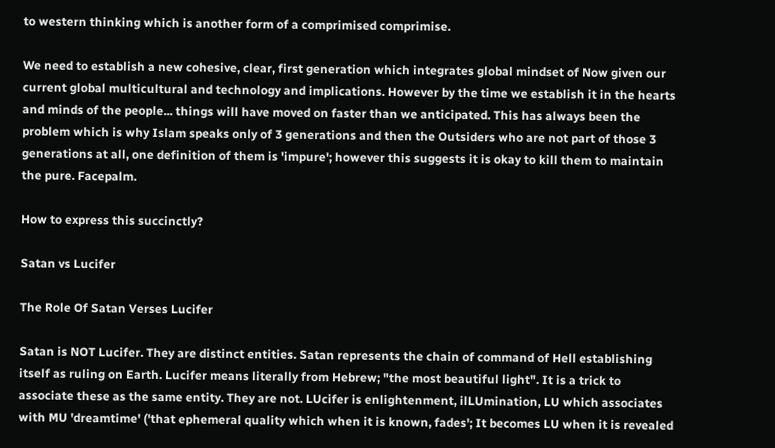to western thinking which is another form of a comprimised comprimise.

We need to establish a new cohesive, clear, first generation which integrates global mindset of Now given our current global multicultural and technology and implications. However by the time we establish it in the hearts and minds of the people... things will have moved on faster than we anticipated. This has always been the problem which is why Islam speaks only of 3 generations and then the Outsiders who are not part of those 3 generations at all, one definition of them is 'impure'; however this suggests it is okay to kill them to maintain the pure. Facepalm.

How to express this succinctly?

Satan vs Lucifer

The Role Of Satan Verses Lucifer

Satan is NOT Lucifer. They are distinct entities. Satan represents the chain of command of Hell establishing itself as ruling on Earth. Lucifer means literally from Hebrew; "the most beautiful light". It is a trick to associate these as the same entity. They are not. LUcifer is enlightenment, ilLUmination, LU which associates with MU 'dreamtime' ('that ephemeral quality which when it is known, fades'; It becomes LU when it is revealed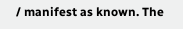/ manifest as known. The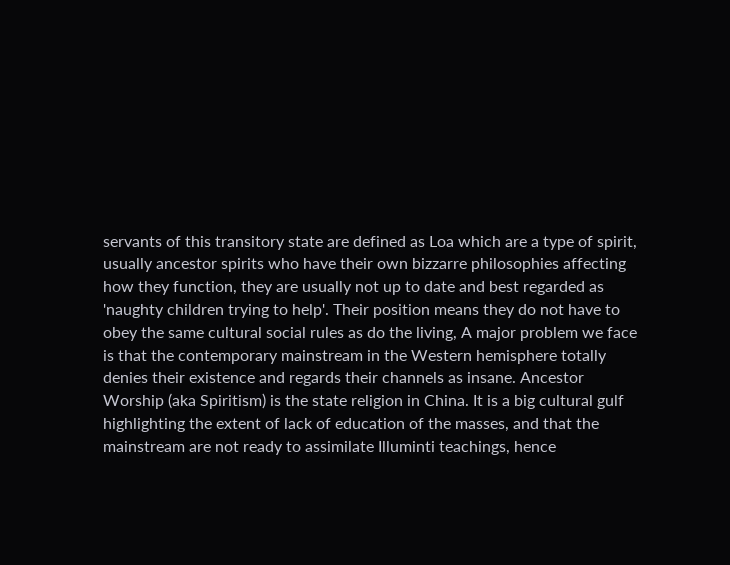servants of this transitory state are defined as Loa which are a type of spirit, usually ancestor spirits who have their own bizzarre philosophies affecting how they function, they are usually not up to date and best regarded as 'naughty children trying to help'. Their position means they do not have to obey the same cultural social rules as do the living, A major problem we face is that the contemporary mainstream in the Western hemisphere totally denies their existence and regards their channels as insane. Ancestor Worship (aka Spiritism) is the state religion in China. It is a big cultural gulf highlighting the extent of lack of education of the masses, and that the mainstream are not ready to assimilate Illuminti teachings, hence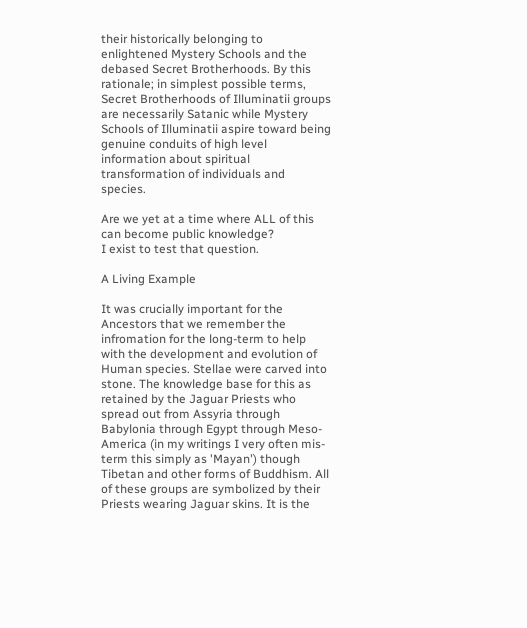their historically belonging to enlightened Mystery Schools and the debased Secret Brotherhoods. By this rationale; in simplest possible terms, Secret Brotherhoods of Illuminatii groups are necessarily Satanic while Mystery Schools of Illuminatii aspire toward being genuine conduits of high level information about spiritual transformation of individuals and species.

Are we yet at a time where ALL of this can become public knowledge?
I exist to test that question.

A Living Example

It was crucially important for the Ancestors that we remember the infromation for the long-term to help with the development and evolution of Human species. Stellae were carved into stone. The knowledge base for this as retained by the Jaguar Priests who spread out from Assyria through Babylonia through Egypt through Meso-America (in my writings I very often mis-term this simply as 'Mayan') though Tibetan and other forms of Buddhism. All of these groups are symbolized by their Priests wearing Jaguar skins. It is the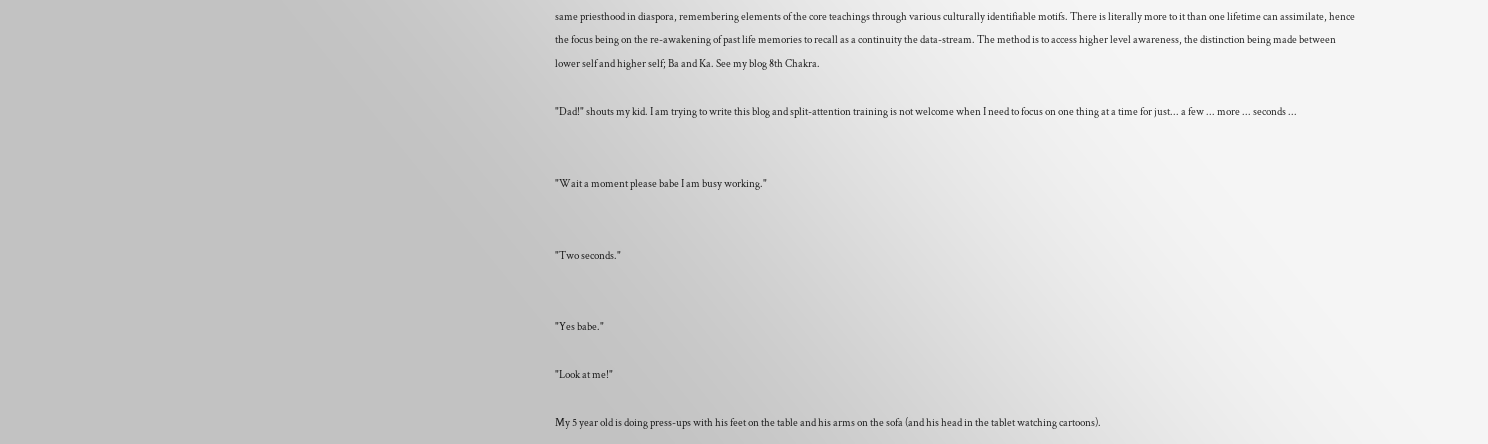same priesthood in diaspora, remembering elements of the core teachings through various culturally identifiable motifs. There is literally more to it than one lifetime can assimilate, hence the focus being on the re-awakening of past life memories to recall as a continuity the data-stream. The method is to access higher level awareness, the distinction being made between lower self and higher self; Ba and Ka. See my blog 8th Chakra.

"Dad!" shouts my kid. I am trying to write this blog and split-attention training is not welcome when I need to focus on one thing at a time for just... a few ... more ... seconds ...


"Wait a moment please babe I am busy working."


"Two seconds."


"Yes babe."

"Look at me!"

My 5 year old is doing press-ups with his feet on the table and his arms on the sofa (and his head in the tablet watching cartoons).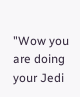"Wow you are doing your Jedi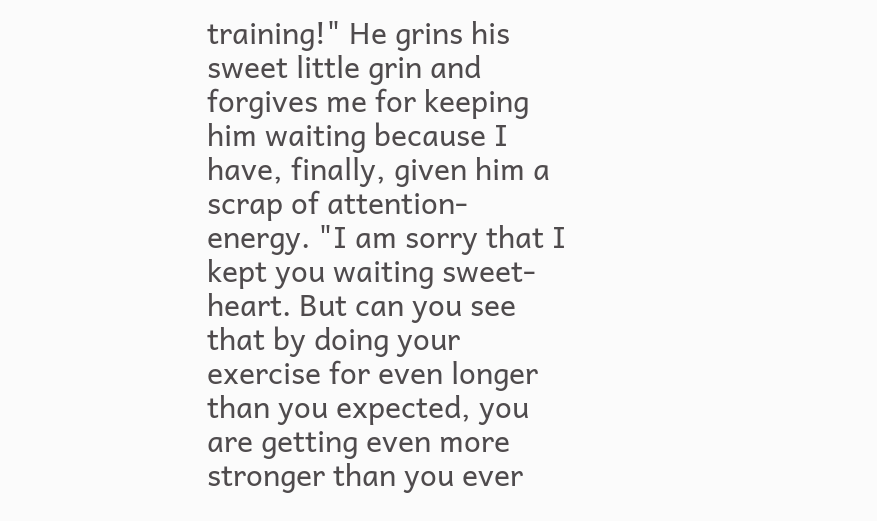training!" He grins his sweet little grin and forgives me for keeping him waiting because I have, finally, given him a scrap of attention-energy. "I am sorry that I kept you waiting sweet-heart. But can you see that by doing your exercise for even longer than you expected, you are getting even more stronger than you ever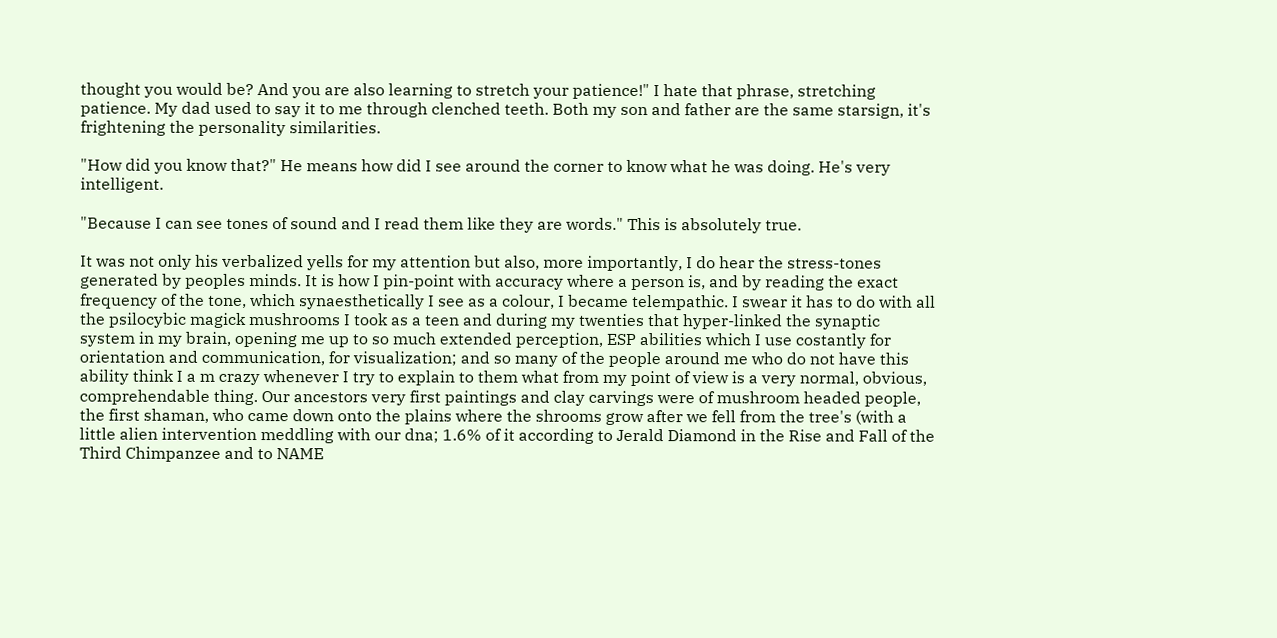thought you would be? And you are also learning to stretch your patience!" I hate that phrase, stretching patience. My dad used to say it to me through clenched teeth. Both my son and father are the same starsign, it's frightening the personality similarities.

"How did you know that?" He means how did I see around the corner to know what he was doing. He's very intelligent.

"Because I can see tones of sound and I read them like they are words." This is absolutely true.

It was not only his verbalized yells for my attention but also, more importantly, I do hear the stress-tones generated by peoples minds. It is how I pin-point with accuracy where a person is, and by reading the exact frequency of the tone, which synaesthetically I see as a colour, I became telempathic. I swear it has to do with all the psilocybic magick mushrooms I took as a teen and during my twenties that hyper-linked the synaptic system in my brain, opening me up to so much extended perception, ESP abilities which I use costantly for orientation and communication, for visualization; and so many of the people around me who do not have this ability think I a m crazy whenever I try to explain to them what from my point of view is a very normal, obvious, comprehendable thing. Our ancestors very first paintings and clay carvings were of mushroom headed people, the first shaman, who came down onto the plains where the shrooms grow after we fell from the tree's (with a little alien intervention meddling with our dna; 1.6% of it according to Jerald Diamond in the Rise and Fall of the Third Chimpanzee and to NAME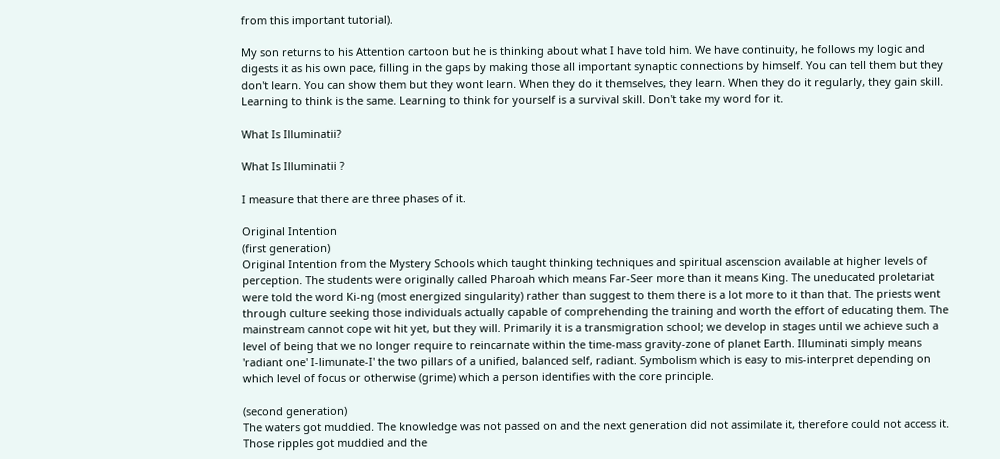from this important tutorial).

My son returns to his Attention cartoon but he is thinking about what I have told him. We have continuity, he follows my logic and digests it as his own pace, filling in the gaps by making those all important synaptic connections by himself. You can tell them but they don't learn. You can show them but they wont learn. When they do it themselves, they learn. When they do it regularly, they gain skill. Learning to think is the same. Learning to think for yourself is a survival skill. Don't take my word for it.

What Is Illuminatii?

What Is Illuminatii ?

I measure that there are three phases of it.

Original Intention
(first generation)
Original Intention from the Mystery Schools which taught thinking techniques and spiritual ascenscion available at higher levels of perception. The students were originally called Pharoah which means Far-Seer more than it means King. The uneducated proletariat were told the word Ki-ng (most energized singularity) rather than suggest to them there is a lot more to it than that. The priests went through culture seeking those individuals actually capable of comprehending the training and worth the effort of educating them. The mainstream cannot cope wit hit yet, but they will. Primarily it is a transmigration school; we develop in stages until we achieve such a level of being that we no longer require to reincarnate within the time-mass gravity-zone of planet Earth. Illuminati simply means 'radiant one' I-limunate-I' the two pillars of a unified, balanced self, radiant. Symbolism which is easy to mis-interpret depending on which level of focus or otherwise (grime) which a person identifies with the core principle.

(second generation)
The waters got muddied. The knowledge was not passed on and the next generation did not assimilate it, therefore could not access it. Those ripples got muddied and the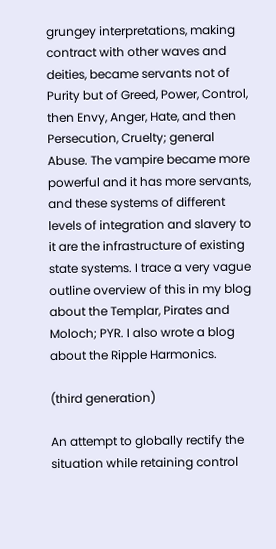grungey interpretations, making contract with other waves and deities, became servants not of Purity but of Greed, Power, Control, then Envy, Anger, Hate, and then Persecution, Cruelty; general Abuse. The vampire became more powerful and it has more servants, and these systems of different levels of integration and slavery to it are the infrastructure of existing state systems. I trace a very vague outline overview of this in my blog about the Templar, Pirates and Moloch; PYR. I also wrote a blog about the Ripple Harmonics.

(third generation)

An attempt to globally rectify the situation while retaining control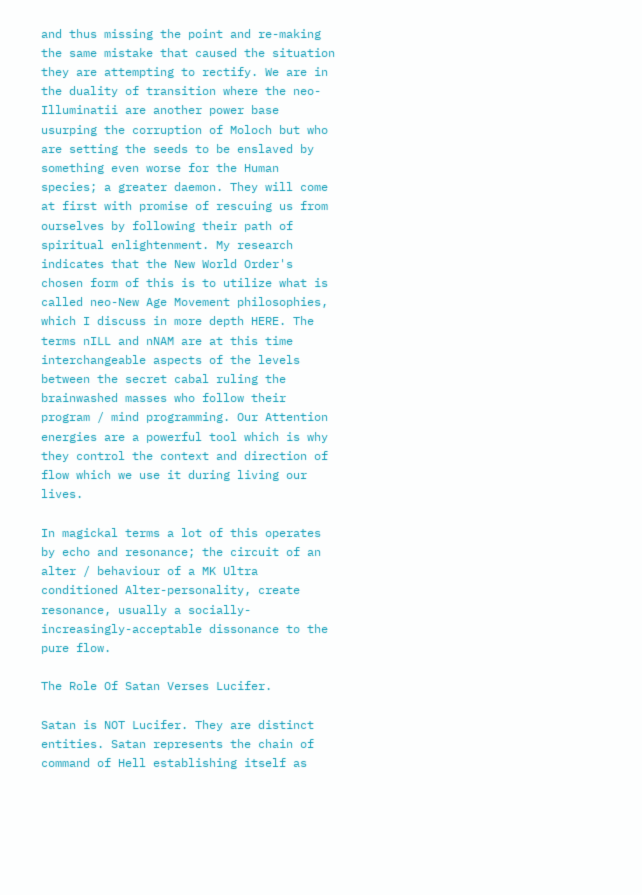and thus missing the point and re-making the same mistake that caused the situation they are attempting to rectify. We are in the duality of transition where the neo-Illuminatii are another power base usurping the corruption of Moloch but who are setting the seeds to be enslaved by something even worse for the Human species; a greater daemon. They will come at first with promise of rescuing us from ourselves by following their path of spiritual enlightenment. My research indicates that the New World Order's chosen form of this is to utilize what is called neo-New Age Movement philosophies, which I discuss in more depth HERE. The terms nILL and nNAM are at this time interchangeable aspects of the levels between the secret cabal ruling the brainwashed masses who follow their program / mind programming. Our Attention energies are a powerful tool which is why they control the context and direction of flow which we use it during living our lives.

In magickal terms a lot of this operates by echo and resonance; the circuit of an alter / behaviour of a MK Ultra conditioned Alter-personality, create resonance, usually a socially-increasingly-acceptable dissonance to the pure flow.

The Role Of Satan Verses Lucifer.

Satan is NOT Lucifer. They are distinct entities. Satan represents the chain of command of Hell establishing itself as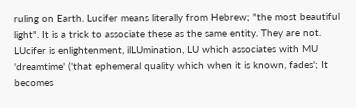ruling on Earth. Lucifer means literally from Hebrew; "the most beautiful light". It is a trick to associate these as the same entity. They are not. LUcifer is enlightenment, ilLUmination, LU which associates with MU 'dreamtime' ('that ephemeral quality which when it is known, fades'; It becomes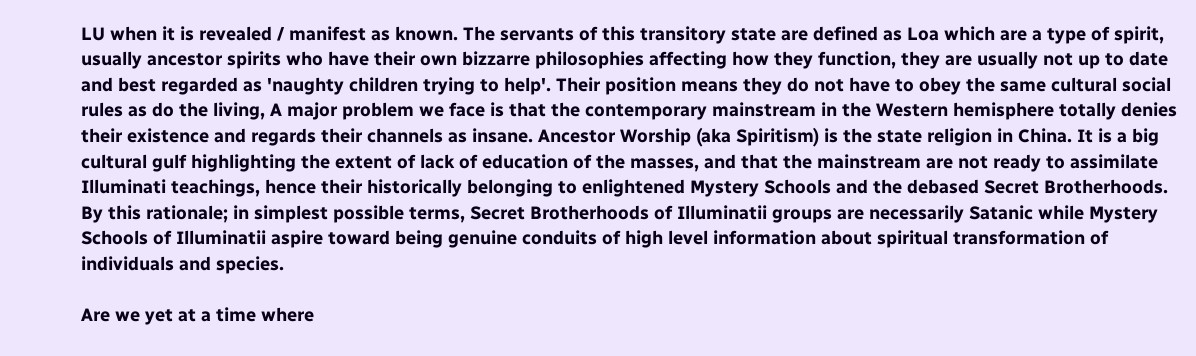LU when it is revealed / manifest as known. The servants of this transitory state are defined as Loa which are a type of spirit, usually ancestor spirits who have their own bizzarre philosophies affecting how they function, they are usually not up to date and best regarded as 'naughty children trying to help'. Their position means they do not have to obey the same cultural social rules as do the living, A major problem we face is that the contemporary mainstream in the Western hemisphere totally denies their existence and regards their channels as insane. Ancestor Worship (aka Spiritism) is the state religion in China. It is a big cultural gulf highlighting the extent of lack of education of the masses, and that the mainstream are not ready to assimilate Illuminati teachings, hence their historically belonging to enlightened Mystery Schools and the debased Secret Brotherhoods. By this rationale; in simplest possible terms, Secret Brotherhoods of Illuminatii groups are necessarily Satanic while Mystery Schools of Illuminatii aspire toward being genuine conduits of high level information about spiritual transformation of individuals and species.

Are we yet at a time where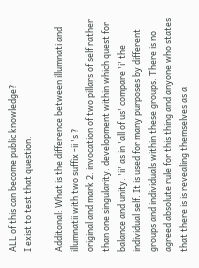ALL of this can become public knowledge?
I exist to test that question.

Additonal: What is the difference between illumnati and illumnatii with two suffix -ii 's ?
original and mark 2. invocation of two pillars of self rather than one singularity. development within which quest for balance and unity. 'ii' as in 'all of us' compare 'i' the individual self. It is used for many purposes by different groups and individuals within these groups. There is no agreed absolute rule for this thing and anyone who states that there is is revealing themselves as a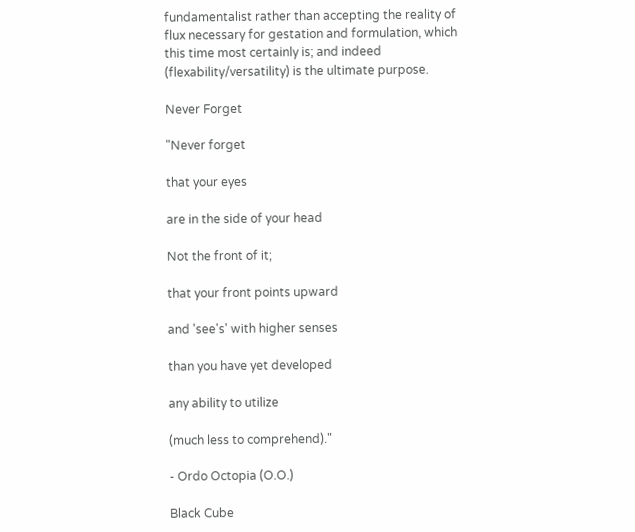fundamentalist rather than accepting the reality of flux necessary for gestation and formulation, which this time most certainly is; and indeed (flexability/versatility) is the ultimate purpose.

Never Forget

"Never forget

that your eyes

are in the side of your head

Not the front of it;

that your front points upward

and 'see's' with higher senses

than you have yet developed

any ability to utilize

(much less to comprehend)."

- Ordo Octopia (O.O.)

Black Cube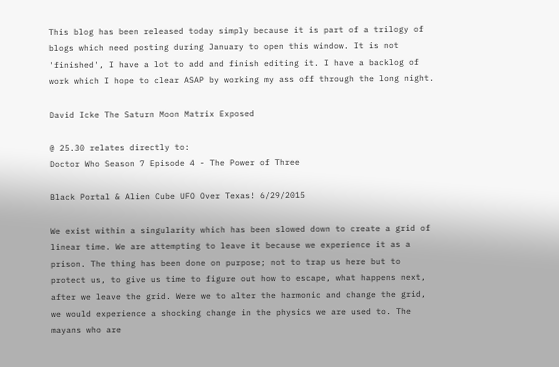This blog has been released today simply because it is part of a trilogy of blogs which need posting during January to open this window. It is not 'finished', I have a lot to add and finish editing it. I have a backlog of work which I hope to clear ASAP by working my ass off through the long night.

David Icke The Saturn Moon Matrix Exposed

@ 25.30 relates directly to:
Doctor Who Season 7 Episode 4 - The Power of Three

Black Portal & Alien Cube UFO Over Texas! 6/29/2015

We exist within a singularity which has been slowed down to create a grid of linear time. We are attempting to leave it because we experience it as a prison. The thing has been done on purpose; not to trap us here but to protect us, to give us time to figure out how to escape, what happens next, after we leave the grid. Were we to alter the harmonic and change the grid, we would experience a shocking change in the physics we are used to. The mayans who are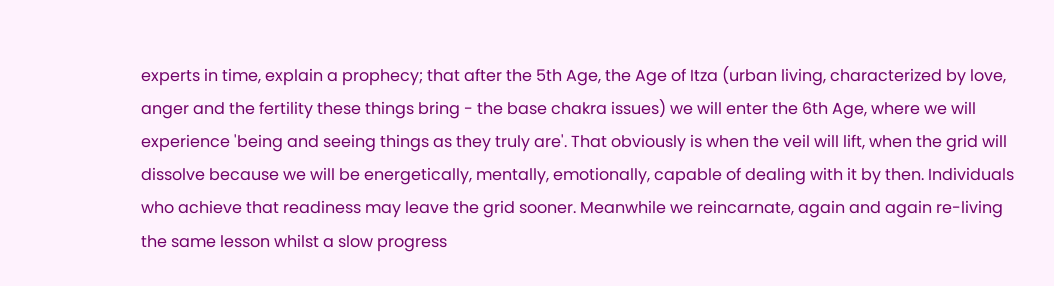experts in time, explain a prophecy; that after the 5th Age, the Age of Itza (urban living, characterized by love, anger and the fertility these things bring - the base chakra issues) we will enter the 6th Age, where we will experience 'being and seeing things as they truly are'. That obviously is when the veil will lift, when the grid will dissolve because we will be energetically, mentally, emotionally, capable of dealing with it by then. Individuals who achieve that readiness may leave the grid sooner. Meanwhile we reincarnate, again and again re-living the same lesson whilst a slow progress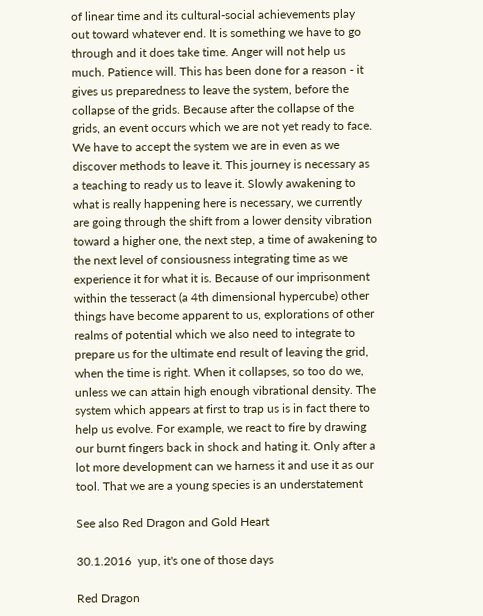of linear time and its cultural-social achievements play out toward whatever end. It is something we have to go through and it does take time. Anger will not help us much. Patience will. This has been done for a reason - it gives us preparedness to leave the system, before the collapse of the grids. Because after the collapse of the grids, an event occurs which we are not yet ready to face. We have to accept the system we are in even as we discover methods to leave it. This journey is necessary as a teaching to ready us to leave it. Slowly awakening to what is really happening here is necessary, we currently are going through the shift from a lower density vibration toward a higher one, the next step, a time of awakening to the next level of consiousness integrating time as we experience it for what it is. Because of our imprisonment within the tesseract (a 4th dimensional hypercube) other things have become apparent to us, explorations of other realms of potential which we also need to integrate to prepare us for the ultimate end result of leaving the grid, when the time is right. When it collapses, so too do we, unless we can attain high enough vibrational density. The system which appears at first to trap us is in fact there to help us evolve. For example, we react to fire by drawing our burnt fingers back in shock and hating it. Only after a lot more development can we harness it and use it as our tool. That we are a young species is an understatement

See also Red Dragon and Gold Heart

30.1.2016  yup, it's one of those days

Red Dragon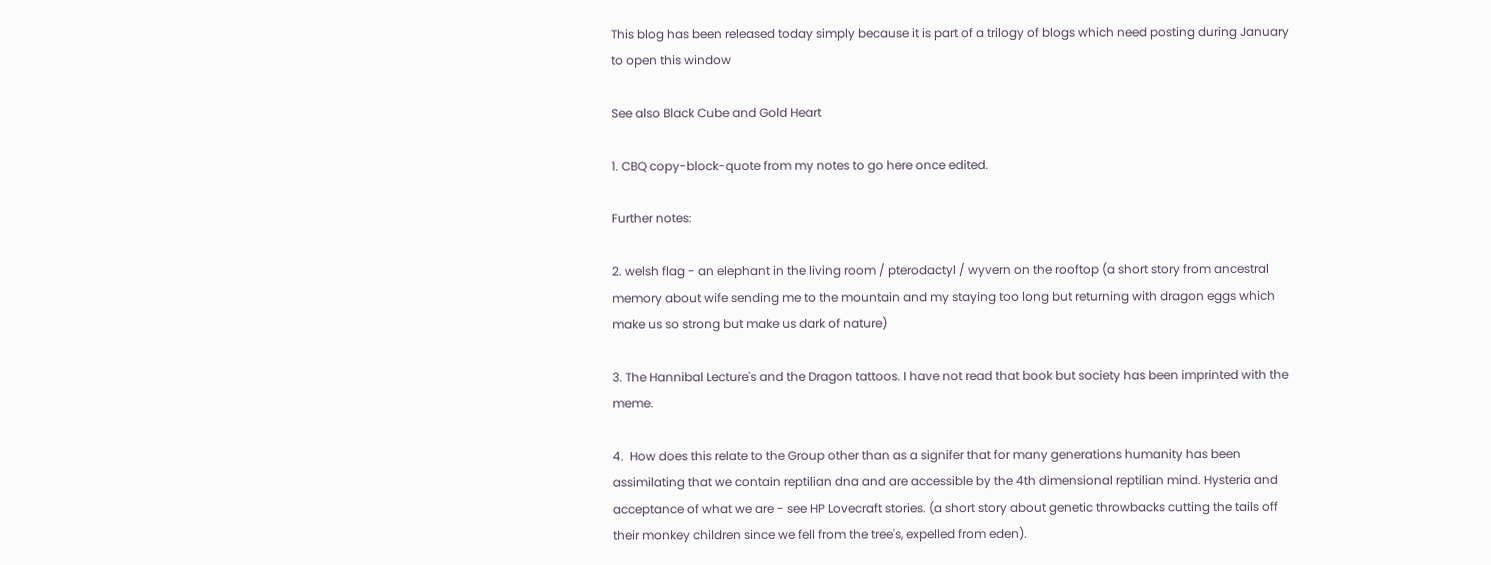This blog has been released today simply because it is part of a trilogy of blogs which need posting during January to open this window

See also Black Cube and Gold Heart

1. CBQ copy-block-quote from my notes to go here once edited.

Further notes:

2. welsh flag - an elephant in the living room / pterodactyl / wyvern on the rooftop (a short story from ancestral memory about wife sending me to the mountain and my staying too long but returning with dragon eggs which make us so strong but make us dark of nature)

3. The Hannibal Lecture's and the Dragon tattoos. I have not read that book but society has been imprinted with the meme.

4.  How does this relate to the Group other than as a signifer that for many generations humanity has been assimilating that we contain reptilian dna and are accessible by the 4th dimensional reptilian mind. Hysteria and acceptance of what we are - see HP Lovecraft stories. (a short story about genetic throwbacks cutting the tails off their monkey children since we fell from the tree's, expelled from eden).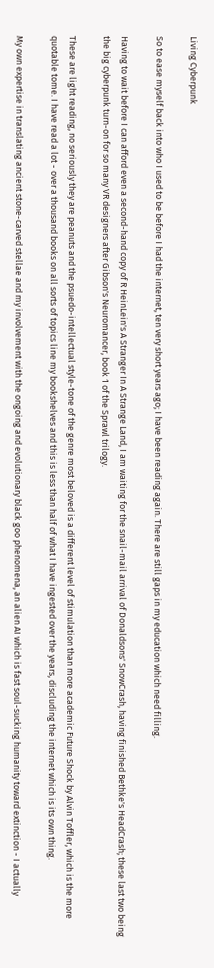Living Cyberpunk

So to ease myself back into who I used to be before I had the internet, ten very short years ago; I have been reading again. There are still gaps in my education which need filling.

Having to wait before I can afford even a second-hand copy of R HeinLein's A Stranger In A Strange Land, I am waiting for the snail-mail arrival of Donaldsons' SnowCrash, having finished Bethke's HeadCrash; these last two being the big cyberpunk turn-on for so many VR designers after Gibson's Neuromancer, book 1 of the Sprawl trilogy.

These are light reading, no seriously they are peanuts and the psuedo-intellectual style-tone of the genre most beloved is a different level of stimulation than more academic Future Shock by Alvin Toffler, which is the more quotable tome. I have read a lot - over a thousand books on all sorts of topics line my bookshelves and this is less than half of what I have ingested over the years, discluding the internet which is its own thing.

My own expertise in translating ancient stone-carved stellae and my involvement with the ongoing and evolutionary black goo phenomena, an alien AI which is fast soul-sucking humanity toward extinction - I actually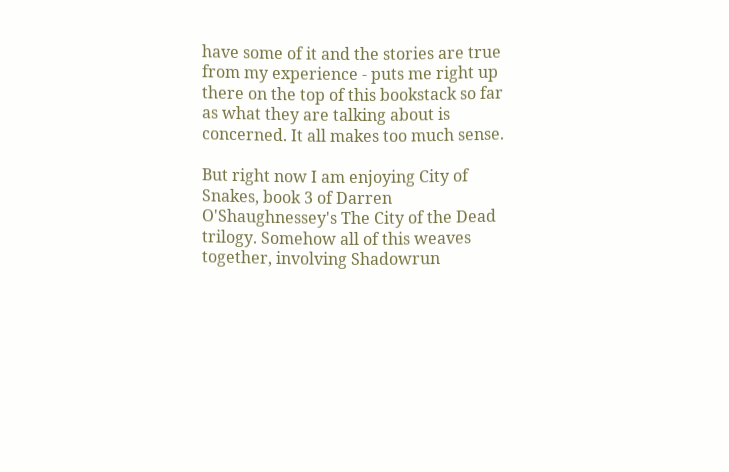have some of it and the stories are true from my experience - puts me right up there on the top of this bookstack so far as what they are talking about is concerned. It all makes too much sense.

But right now I am enjoying City of Snakes, book 3 of Darren O'Shaughnessey's The City of the Dead trilogy. Somehow all of this weaves together, involving Shadowrun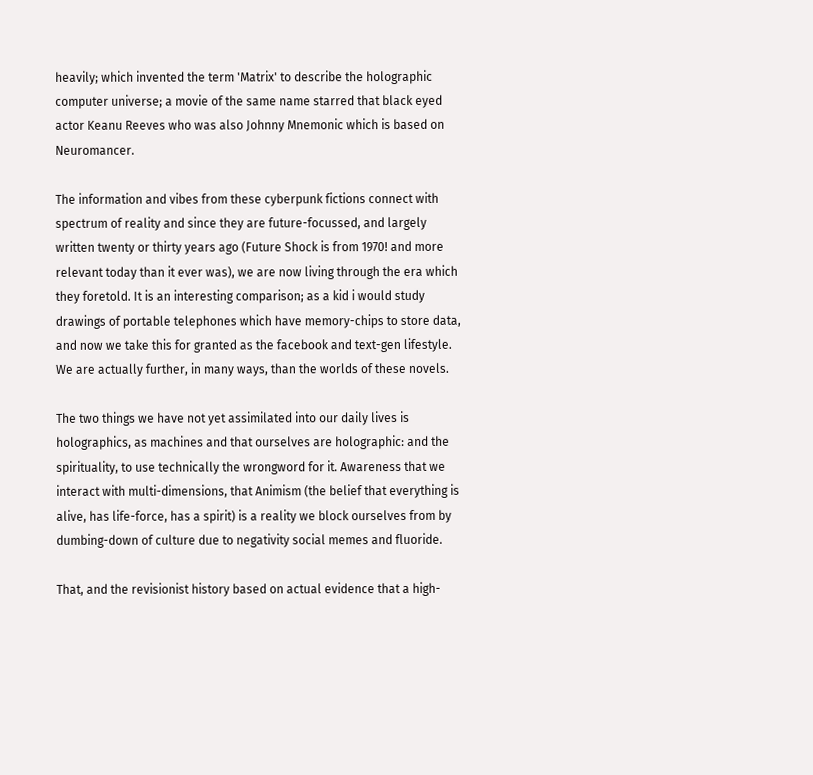heavily; which invented the term 'Matrix' to describe the holographic computer universe; a movie of the same name starred that black eyed actor Keanu Reeves who was also Johnny Mnemonic which is based on Neuromancer.

The information and vibes from these cyberpunk fictions connect with spectrum of reality and since they are future-focussed, and largely written twenty or thirty years ago (Future Shock is from 1970! and more relevant today than it ever was), we are now living through the era which they foretold. It is an interesting comparison; as a kid i would study drawings of portable telephones which have memory-chips to store data, and now we take this for granted as the facebook and text-gen lifestyle. We are actually further, in many ways, than the worlds of these novels.

The two things we have not yet assimilated into our daily lives is holographics, as machines and that ourselves are holographic: and the spirituality, to use technically the wrongword for it. Awareness that we interact with multi-dimensions, that Animism (the belief that everything is alive, has life-force, has a spirit) is a reality we block ourselves from by dumbing-down of culture due to negativity social memes and fluoride.

That, and the revisionist history based on actual evidence that a high-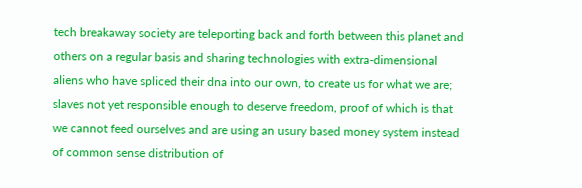tech breakaway society are teleporting back and forth between this planet and others on a regular basis and sharing technologies with extra-dimensional aliens who have spliced their dna into our own, to create us for what we are; slaves not yet responsible enough to deserve freedom, proof of which is that we cannot feed ourselves and are using an usury based money system instead of common sense distribution of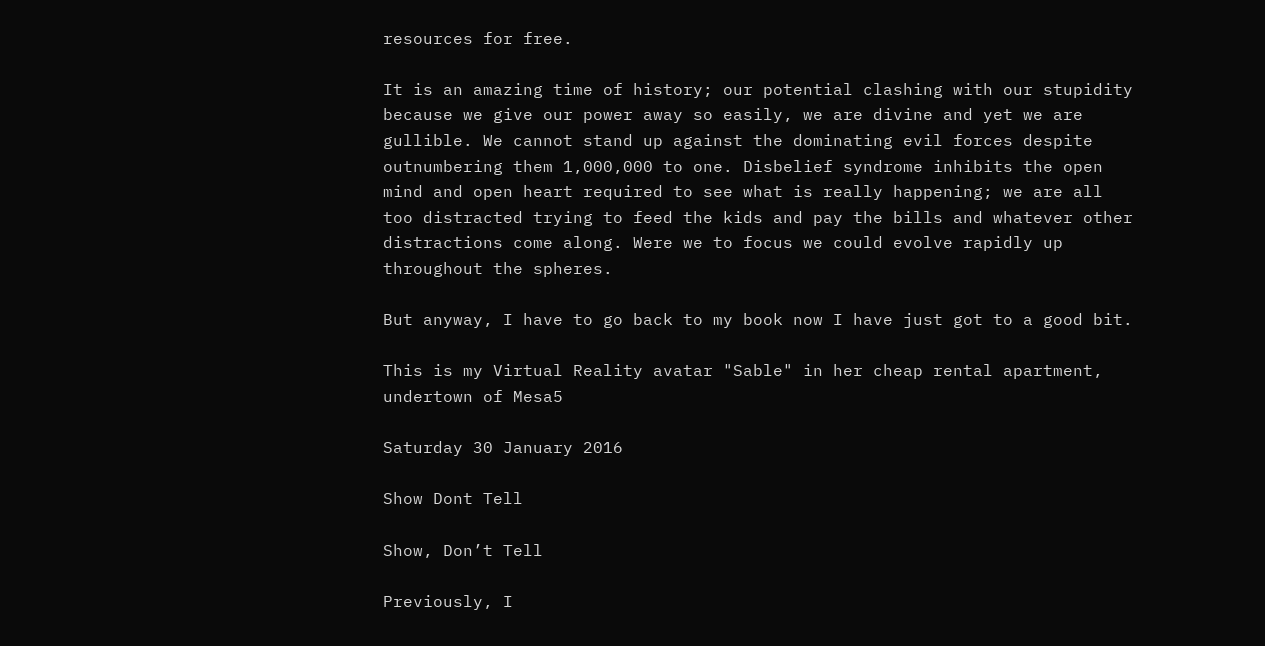resources for free.

It is an amazing time of history; our potential clashing with our stupidity because we give our power away so easily, we are divine and yet we are gullible. We cannot stand up against the dominating evil forces despite outnumbering them 1,000,000 to one. Disbelief syndrome inhibits the open mind and open heart required to see what is really happening; we are all too distracted trying to feed the kids and pay the bills and whatever other distractions come along. Were we to focus we could evolve rapidly up throughout the spheres.

But anyway, I have to go back to my book now I have just got to a good bit.

This is my Virtual Reality avatar "Sable" in her cheap rental apartment, undertown of Mesa5

Saturday 30 January 2016

Show Dont Tell

Show, Don’t Tell

Previously, I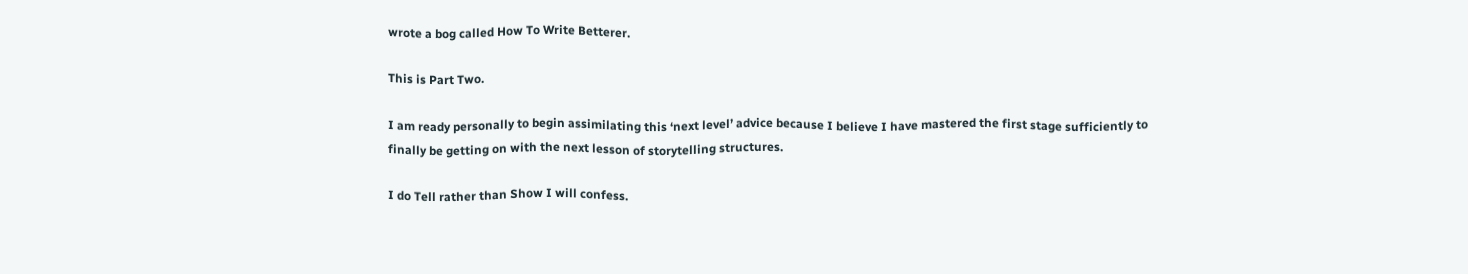wrote a bog called How To Write Betterer.

This is Part Two.

I am ready personally to begin assimilating this ‘next level’ advice because I believe I have mastered the first stage sufficiently to finally be getting on with the next lesson of storytelling structures.

I do Tell rather than Show I will confess.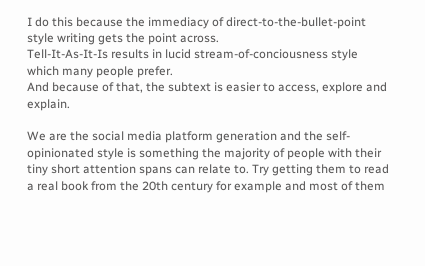I do this because the immediacy of direct-to-the-bullet-point style writing gets the point across.
Tell-It-As-It-Is results in lucid stream-of-conciousness style which many people prefer.
And because of that, the subtext is easier to access, explore and explain.

We are the social media platform generation and the self-opinionated style is something the majority of people with their tiny short attention spans can relate to. Try getting them to read a real book from the 20th century for example and most of them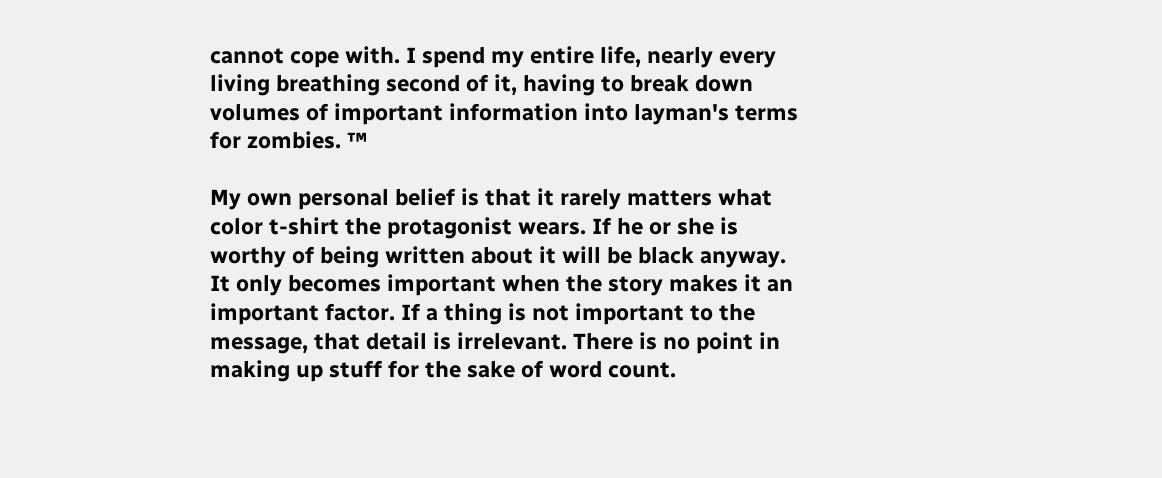cannot cope with. I spend my entire life, nearly every living breathing second of it, having to break down volumes of important information into layman's terms for zombies. ™

My own personal belief is that it rarely matters what color t-shirt the protagonist wears. If he or she is worthy of being written about it will be black anyway. It only becomes important when the story makes it an important factor. If a thing is not important to the message, that detail is irrelevant. There is no point in making up stuff for the sake of word count.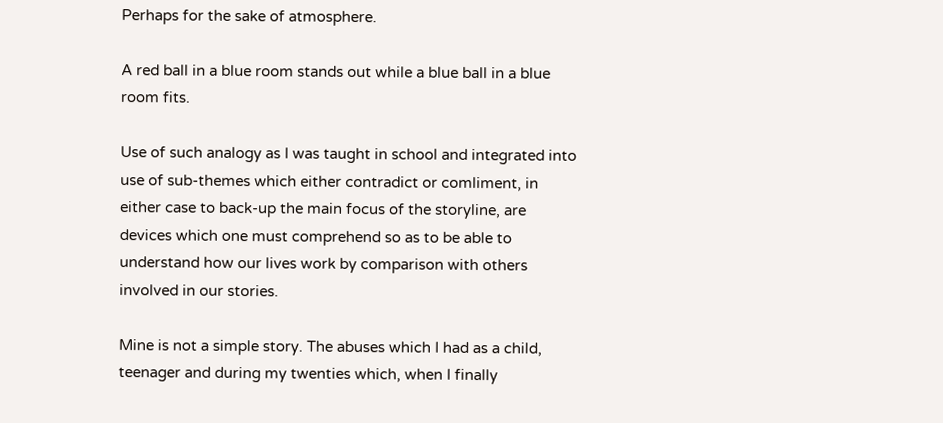Perhaps for the sake of atmosphere.

A red ball in a blue room stands out while a blue ball in a blue room fits.

Use of such analogy as I was taught in school and integrated into use of sub-themes which either contradict or comliment, in either case to back-up the main focus of the storyline, are devices which one must comprehend so as to be able to understand how our lives work by comparison with others involved in our stories.

Mine is not a simple story. The abuses which I had as a child, teenager and during my twenties which, when I finally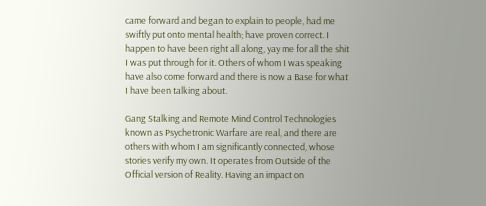came forward and began to explain to people, had me swiftly put onto mental health; have proven correct. I happen to have been right all along, yay me for all the shit I was put through for it. Others of whom I was speaking have also come forward and there is now a Base for what I have been talking about.

Gang Stalking and Remote Mind Control Technologies known as Psychetronic Warfare are real, and there are others with whom I am significantly connected, whose stories verify my own. It operates from Outside of the Official version of Reality. Having an impact on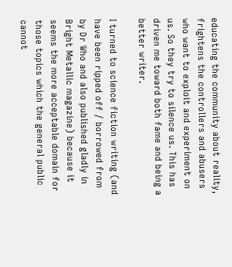educating the community about reality, frightens the controllers and abusers who want to exploit and experiment on us. So they try to silence us. This has driven me toward both fame and being a better writer.

I turned to science fiction writing (and have been ripped off / borrowed from by Dr Who and also published gladly in Bright Metallic magazine) because it seems the more acceptable domain for those topics which the general public cannot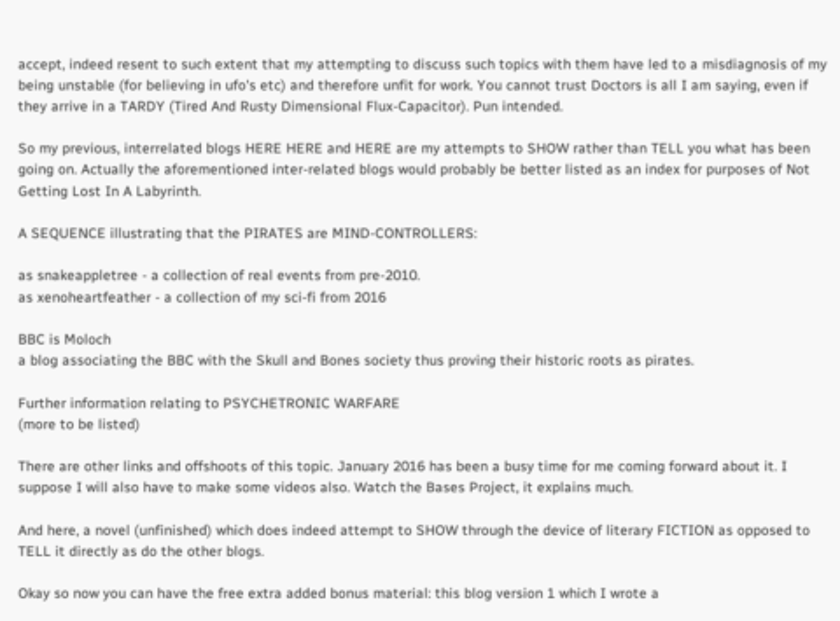accept, indeed resent to such extent that my attempting to discuss such topics with them have led to a misdiagnosis of my being unstable (for believing in ufo's etc) and therefore unfit for work. You cannot trust Doctors is all I am saying, even if they arrive in a TARDY (Tired And Rusty Dimensional Flux-Capacitor). Pun intended.

So my previous, interrelated blogs HERE HERE and HERE are my attempts to SHOW rather than TELL you what has been going on. Actually the aforementioned inter-related blogs would probably be better listed as an index for purposes of Not Getting Lost In A Labyrinth.

A SEQUENCE illustrating that the PIRATES are MIND-CONTROLLERS:

as snakeappletree - a collection of real events from pre-2010.
as xenoheartfeather - a collection of my sci-fi from 2016

BBC is Moloch
a blog associating the BBC with the Skull and Bones society thus proving their historic roots as pirates.

Further information relating to PSYCHETRONIC WARFARE
(more to be listed)

There are other links and offshoots of this topic. January 2016 has been a busy time for me coming forward about it. I suppose I will also have to make some videos also. Watch the Bases Project, it explains much.

And here, a novel (unfinished) which does indeed attempt to SHOW through the device of literary FICTION as opposed to TELL it directly as do the other blogs.

Okay so now you can have the free extra added bonus material: this blog version 1 which I wrote a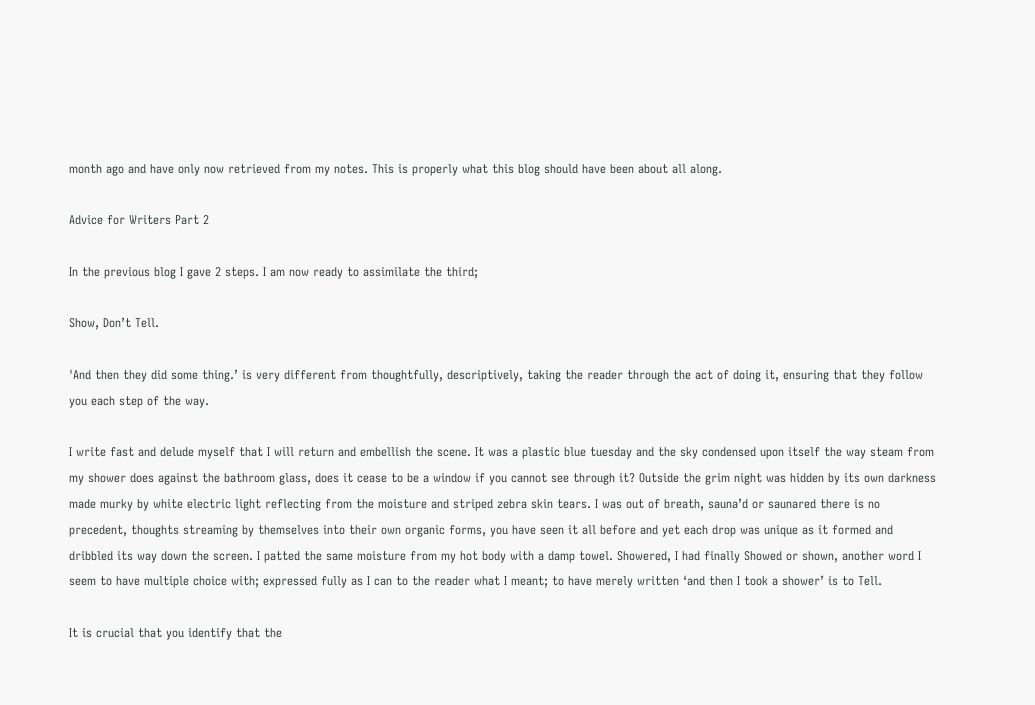month ago and have only now retrieved from my notes. This is properly what this blog should have been about all along.

Advice for Writers Part 2

In the previous blog I gave 2 steps. I am now ready to assimilate the third;

Show, Don’t Tell.

'And then they did some thing.’ is very different from thoughtfully, descriptively, taking the reader through the act of doing it, ensuring that they follow you each step of the way.

I write fast and delude myself that I will return and embellish the scene. It was a plastic blue tuesday and the sky condensed upon itself the way steam from my shower does against the bathroom glass, does it cease to be a window if you cannot see through it? Outside the grim night was hidden by its own darkness made murky by white electric light reflecting from the moisture and striped zebra skin tears. I was out of breath, sauna’d or saunared there is no precedent, thoughts streaming by themselves into their own organic forms, you have seen it all before and yet each drop was unique as it formed and dribbled its way down the screen. I patted the same moisture from my hot body with a damp towel. Showered, I had finally Showed or shown, another word I seem to have multiple choice with; expressed fully as I can to the reader what I meant; to have merely written ‘and then I took a shower’ is to Tell.

It is crucial that you identify that the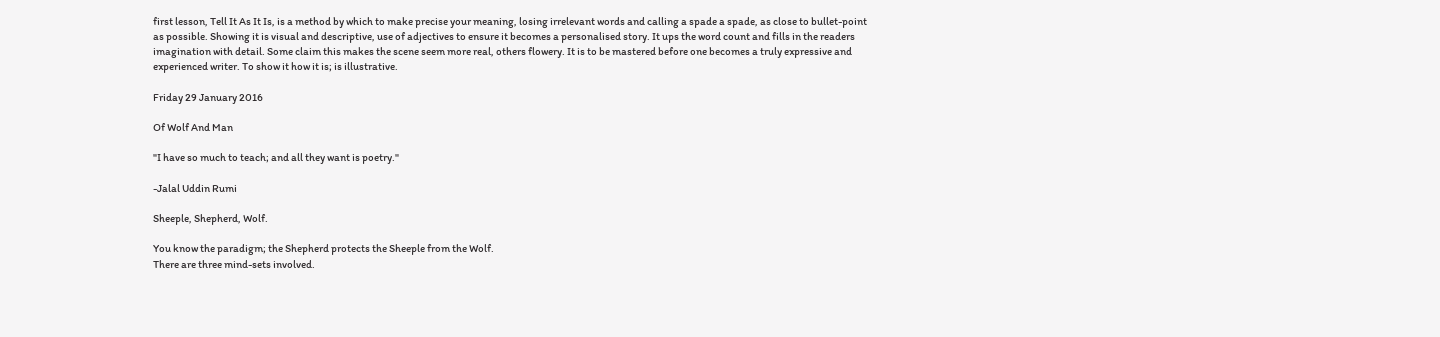first lesson, Tell It As It Is, is a method by which to make precise your meaning, losing irrelevant words and calling a spade a spade, as close to bullet-point as possible. Showing it is visual and descriptive, use of adjectives to ensure it becomes a personalised story. It ups the word count and fills in the readers imagination with detail. Some claim this makes the scene seem more real, others flowery. It is to be mastered before one becomes a truly expressive and experienced writer. To show it how it is; is illustrative.

Friday 29 January 2016

Of Wolf And Man

"I have so much to teach; and all they want is poetry."

-Jalal Uddin Rumi

Sheeple, Shepherd, Wolf.

You know the paradigm; the Shepherd protects the Sheeple from the Wolf.
There are three mind-sets involved.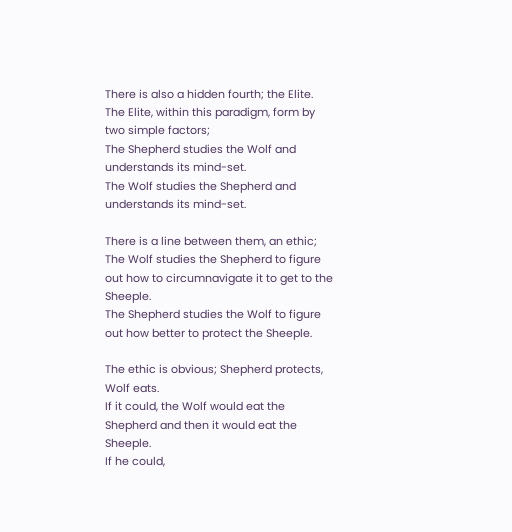There is also a hidden fourth; the Elite.
The Elite, within this paradigm, form by two simple factors;
The Shepherd studies the Wolf and understands its mind-set.
The Wolf studies the Shepherd and understands its mind-set.

There is a line between them, an ethic;
The Wolf studies the Shepherd to figure out how to circumnavigate it to get to the Sheeple.
The Shepherd studies the Wolf to figure out how better to protect the Sheeple.

The ethic is obvious; Shepherd protects, Wolf eats.
If it could, the Wolf would eat the Shepherd and then it would eat the Sheeple.
If he could,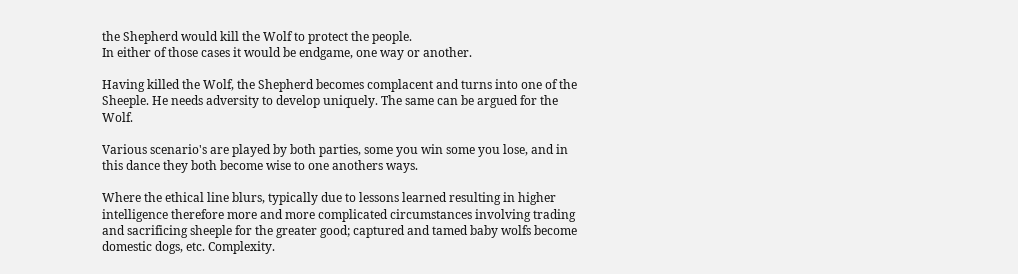the Shepherd would kill the Wolf to protect the people.
In either of those cases it would be endgame, one way or another.

Having killed the Wolf, the Shepherd becomes complacent and turns into one of the Sheeple. He needs adversity to develop uniquely. The same can be argued for the Wolf.

Various scenario's are played by both parties, some you win some you lose, and in this dance they both become wise to one anothers ways.

Where the ethical line blurs, typically due to lessons learned resulting in higher intelligence therefore more and more complicated circumstances involving trading and sacrificing sheeple for the greater good; captured and tamed baby wolfs become domestic dogs, etc. Complexity.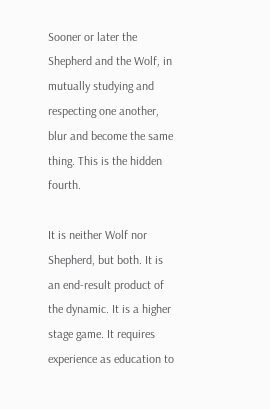Sooner or later the Shepherd and the Wolf, in mutually studying and respecting one another, blur and become the same thing. This is the hidden fourth.

It is neither Wolf nor Shepherd, but both. It is an end-result product of the dynamic. It is a higher stage game. It requires experience as education to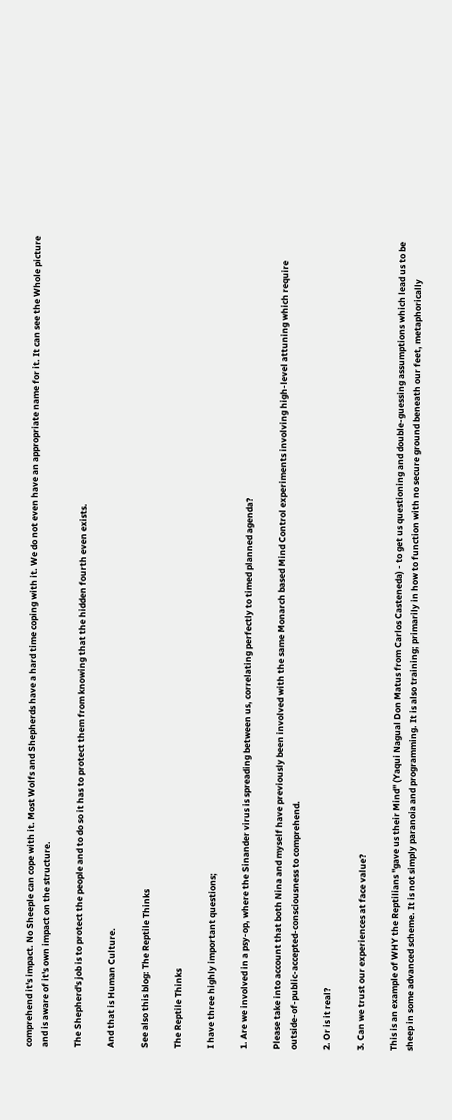comprehend it's impact. No Sheeple can cope with it. Most Wolfs and Shepherds have a hard time coping with it. We do not even have an appropriate name for it. It can see the Whole picture and is aware of it's own impact on the structure.

The Shepherd's job is to protect the people and to do so it has to protect them from knowing that the hidden fourth even exists.

And that is Human Culture.

See also this blog: The Reptile Thinks

The Reptile Thinks

I have three highly important questions;

1. Are we involved in a psy-op, where the Sinander virus is spreading between us, correlating perfectly to timed planned agenda?

Please take into account that both Nina and myself have previously been involved with the same Monarch based Mind Control experiments involving high-level attuning which require outside-of-public-accepted-consciousness to comprehend.

2. Or is it real?

3. Can we trust our experiences at face value?

This is an example of WHY the Reptilians "gave us their Mind" (Yaqui Nagual Don Matus from Carlos Casteneda) - to get us questioning and double-guessing assumptions which lead us to be sheep in some advanced scheme. It is not simply paranoia and programming. It is also training; primarily in how to function with no secure ground beneath our feet, metaphorically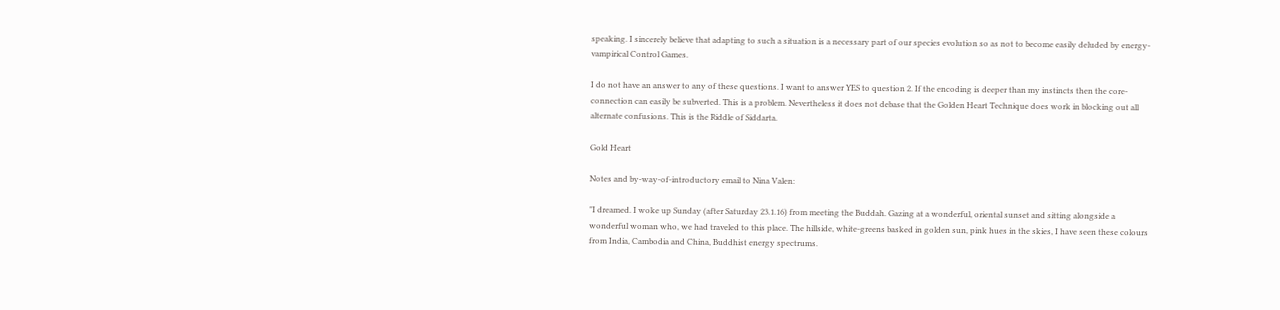speaking. I sincerely believe that adapting to such a situation is a necessary part of our species evolution so as not to become easily deluded by energy-vampirical Control Games.

I do not have an answer to any of these questions. I want to answer YES to question 2. If the encoding is deeper than my instincts then the core-connection can easily be subverted. This is a problem. Nevertheless it does not debase that the Golden Heart Technique does work in blocking out all alternate confusions. This is the Riddle of Siddarta.

Gold Heart

Notes and by-way-of-introductory email to Nina Valen:

"I dreamed. I woke up Sunday (after Saturday 23.1.16) from meeting the Buddah. Gazing at a wonderful, oriental sunset and sitting alongside a wonderful woman who, we had traveled to this place. The hillside, white-greens basked in golden sun, pink hues in the skies, I have seen these colours from India, Cambodia and China, Buddhist energy spectrums.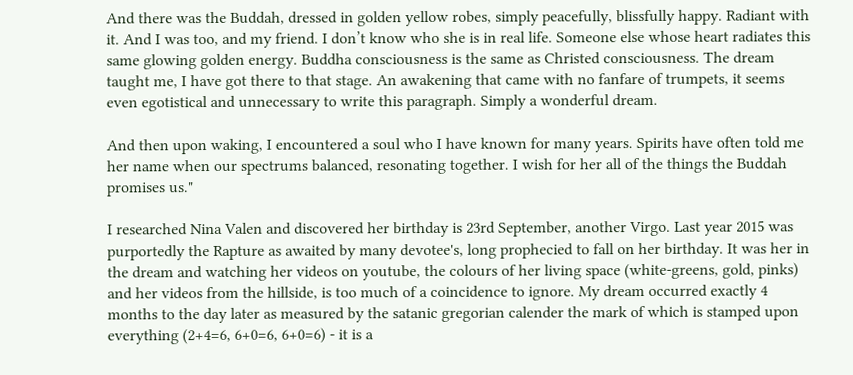And there was the Buddah, dressed in golden yellow robes, simply peacefully, blissfully happy. Radiant with it. And I was too, and my friend. I don’t know who she is in real life. Someone else whose heart radiates this same glowing golden energy. Buddha consciousness is the same as Christed consciousness. The dream taught me, I have got there to that stage. An awakening that came with no fanfare of trumpets, it seems even egotistical and unnecessary to write this paragraph. Simply a wonderful dream.

And then upon waking, I encountered a soul who I have known for many years. Spirits have often told me her name when our spectrums balanced, resonating together. I wish for her all of the things the Buddah promises us."

I researched Nina Valen and discovered her birthday is 23rd September, another Virgo. Last year 2015 was purportedly the Rapture as awaited by many devotee's, long prophecied to fall on her birthday. It was her in the dream and watching her videos on youtube, the colours of her living space (white-greens, gold, pinks) and her videos from the hillside, is too much of a coincidence to ignore. My dream occurred exactly 4 months to the day later as measured by the satanic gregorian calender the mark of which is stamped upon everything (2+4=6, 6+0=6, 6+0=6) - it is a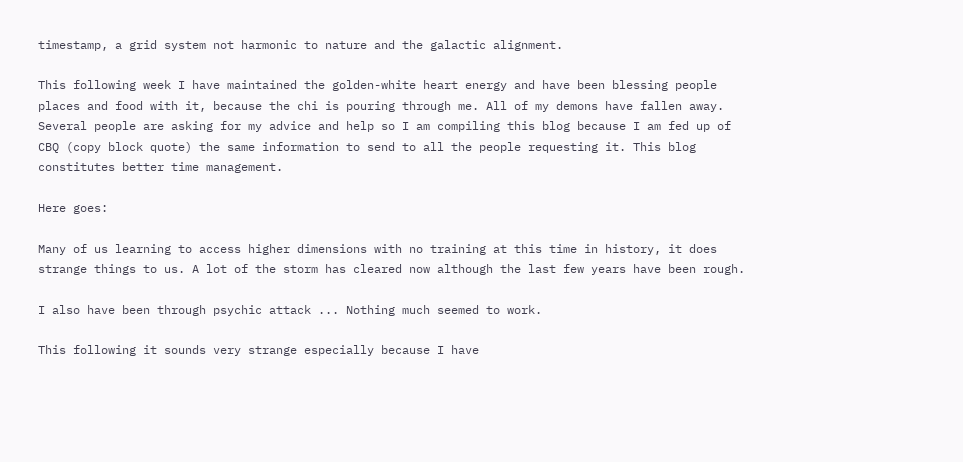timestamp, a grid system not harmonic to nature and the galactic alignment.

This following week I have maintained the golden-white heart energy and have been blessing people places and food with it, because the chi is pouring through me. All of my demons have fallen away. Several people are asking for my advice and help so I am compiling this blog because I am fed up of CBQ (copy block quote) the same information to send to all the people requesting it. This blog constitutes better time management.

Here goes:

Many of us learning to access higher dimensions with no training at this time in history, it does strange things to us. A lot of the storm has cleared now although the last few years have been rough.

I also have been through psychic attack ... Nothing much seemed to work.

This following it sounds very strange especially because I have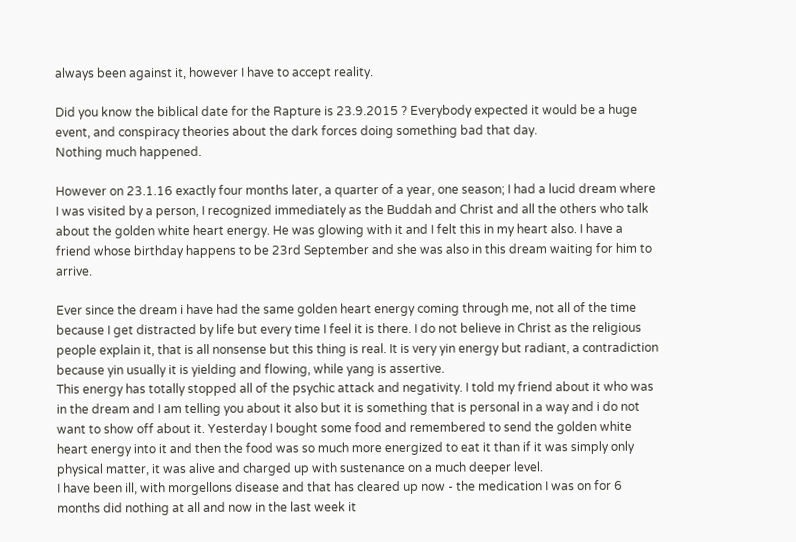always been against it, however I have to accept reality.

Did you know the biblical date for the Rapture is 23.9.2015 ? Everybody expected it would be a huge event, and conspiracy theories about the dark forces doing something bad that day.
Nothing much happened.

However on 23.1.16 exactly four months later, a quarter of a year, one season; I had a lucid dream where I was visited by a person, I recognized immediately as the Buddah and Christ and all the others who talk about the golden white heart energy. He was glowing with it and I felt this in my heart also. I have a friend whose birthday happens to be 23rd September and she was also in this dream waiting for him to arrive.

Ever since the dream i have had the same golden heart energy coming through me, not all of the time because I get distracted by life but every time I feel it is there. I do not believe in Christ as the religious people explain it, that is all nonsense but this thing is real. It is very yin energy but radiant, a contradiction because yin usually it is yielding and flowing, while yang is assertive.
This energy has totally stopped all of the psychic attack and negativity. I told my friend about it who was in the dream and I am telling you about it also but it is something that is personal in a way and i do not want to show off about it. Yesterday I bought some food and remembered to send the golden white heart energy into it and then the food was so much more energized to eat it than if it was simply only physical matter, it was alive and charged up with sustenance on a much deeper level.
I have been ill, with morgellons disease and that has cleared up now - the medication I was on for 6 months did nothing at all and now in the last week it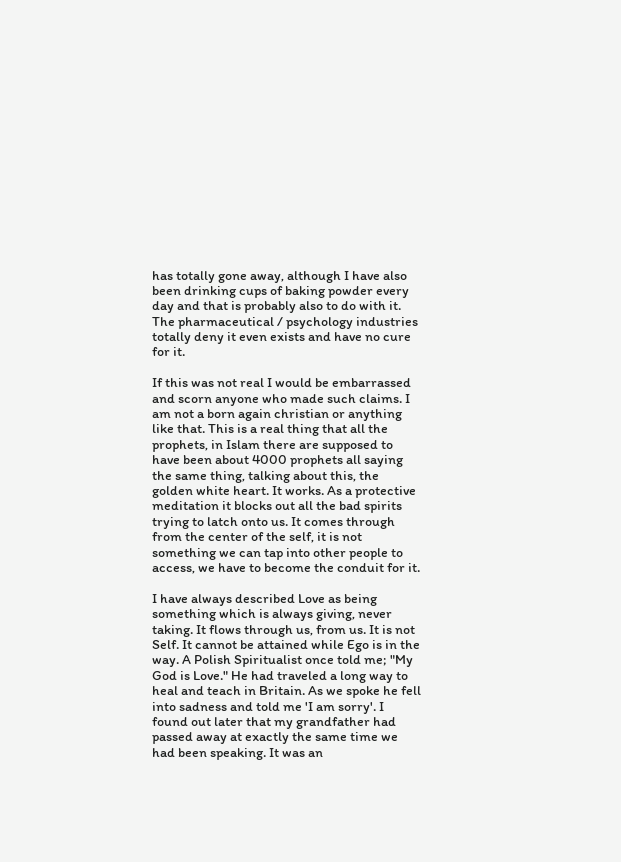has totally gone away, although I have also been drinking cups of baking powder every day and that is probably also to do with it. The pharmaceutical / psychology industries totally deny it even exists and have no cure for it.

If this was not real I would be embarrassed and scorn anyone who made such claims. I am not a born again christian or anything like that. This is a real thing that all the prophets, in Islam there are supposed to have been about 4000 prophets all saying the same thing, talking about this, the golden white heart. It works. As a protective meditation it blocks out all the bad spirits trying to latch onto us. It comes through from the center of the self, it is not something we can tap into other people to access, we have to become the conduit for it.

I have always described Love as being something which is always giving, never taking. It flows through us, from us. It is not Self. It cannot be attained while Ego is in the way. A Polish Spiritualist once told me; "My God is Love." He had traveled a long way to heal and teach in Britain. As we spoke he fell into sadness and told me 'I am sorry'. I found out later that my grandfather had passed away at exactly the same time we had been speaking. It was an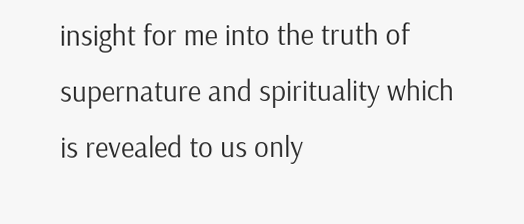insight for me into the truth of supernature and spirituality which is revealed to us only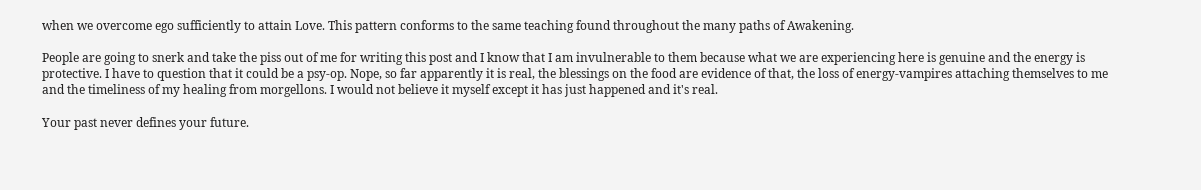when we overcome ego sufficiently to attain Love. This pattern conforms to the same teaching found throughout the many paths of Awakening.

People are going to snerk and take the piss out of me for writing this post and I know that I am invulnerable to them because what we are experiencing here is genuine and the energy is protective. I have to question that it could be a psy-op. Nope, so far apparently it is real, the blessings on the food are evidence of that, the loss of energy-vampires attaching themselves to me and the timeliness of my healing from morgellons. I would not believe it myself except it has just happened and it's real.

Your past never defines your future.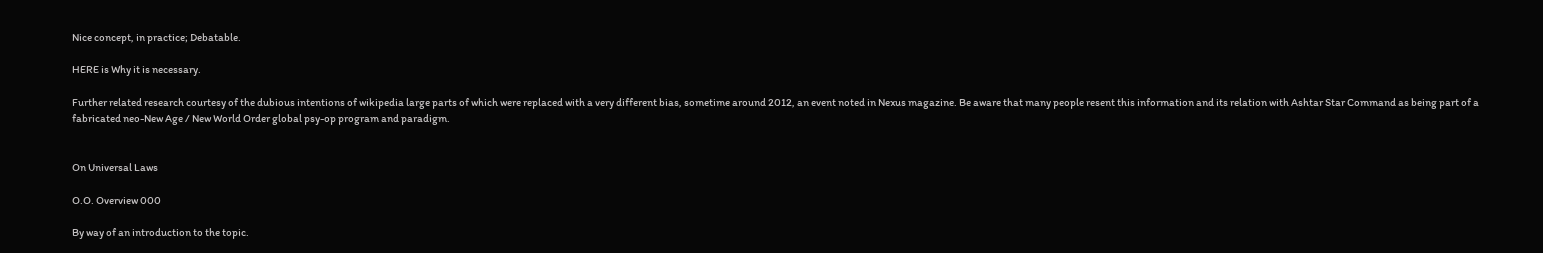Nice concept, in practice; Debatable.

HERE is Why it is necessary.

Further related research courtesy of the dubious intentions of wikipedia large parts of which were replaced with a very different bias, sometime around 2012, an event noted in Nexus magazine. Be aware that many people resent this information and its relation with Ashtar Star Command as being part of a fabricated neo-New Age / New World Order global psy-op program and paradigm.


On Universal Laws

O.O. Overview 000

By way of an introduction to the topic.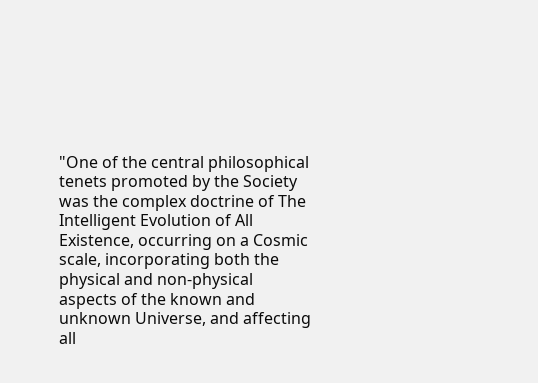"One of the central philosophical tenets promoted by the Society was the complex doctrine of The Intelligent Evolution of All Existence, occurring on a Cosmic scale, incorporating both the physical and non-physical aspects of the known and unknown Universe, and affecting all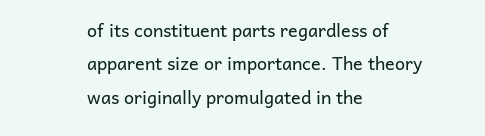of its constituent parts regardless of apparent size or importance. The theory was originally promulgated in the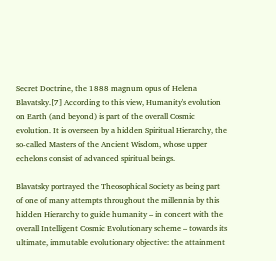Secret Doctrine, the 1888 magnum opus of Helena Blavatsky.[7] According to this view, Humanity's evolution on Earth (and beyond) is part of the overall Cosmic evolution. It is overseen by a hidden Spiritual Hierarchy, the so-called Masters of the Ancient Wisdom, whose upper echelons consist of advanced spiritual beings.

Blavatsky portrayed the Theosophical Society as being part of one of many attempts throughout the millennia by this hidden Hierarchy to guide humanity – in concert with the overall Intelligent Cosmic Evolutionary scheme – towards its ultimate, immutable evolutionary objective: the attainment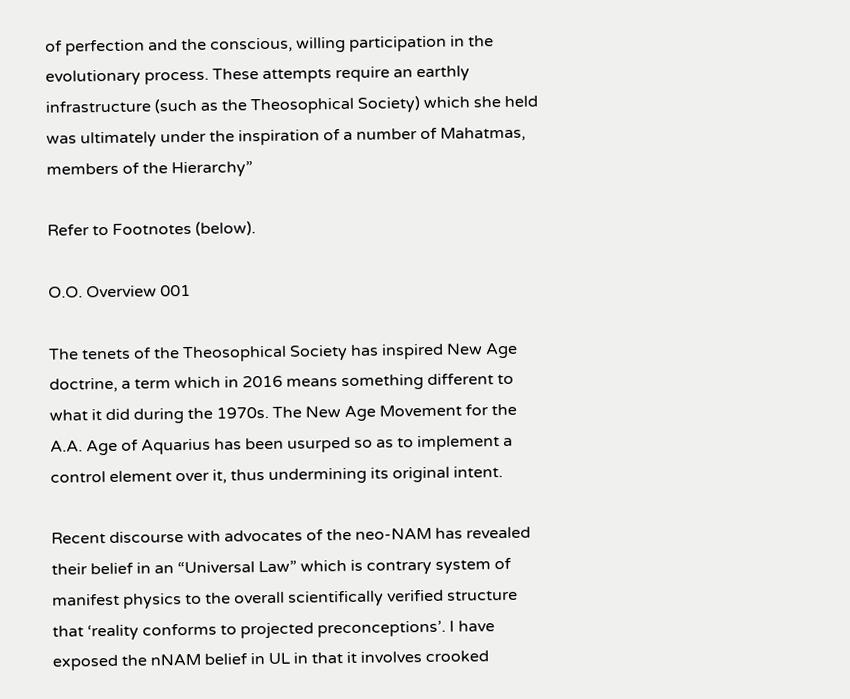of perfection and the conscious, willing participation in the evolutionary process. These attempts require an earthly infrastructure (such as the Theosophical Society) which she held was ultimately under the inspiration of a number of Mahatmas, members of the Hierarchy”

Refer to Footnotes (below).

O.O. Overview 001

The tenets of the Theosophical Society has inspired New Age doctrine, a term which in 2016 means something different to what it did during the 1970s. The New Age Movement for the A.A. Age of Aquarius has been usurped so as to implement a control element over it, thus undermining its original intent.

Recent discourse with advocates of the neo-NAM has revealed their belief in an “Universal Law” which is contrary system of manifest physics to the overall scientifically verified structure that ‘reality conforms to projected preconceptions’. I have exposed the nNAM belief in UL in that it involves crooked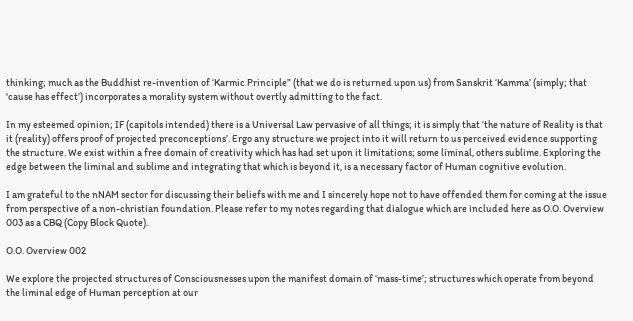thinking; much as the Buddhist re-invention of ‘Karmic Principle” (that we do is returned upon us) from Sanskrit ‘Kamma’ (simply; that 'cause has effect’) incorporates a morality system without overtly admitting to the fact.

In my esteemed opinion; IF (capitols intended) there is a Universal Law pervasive of all things; it is simply that ‘the nature of Reality is that it (reality) offers proof of projected preconceptions’. Ergo any structure we project into it will return to us perceived evidence supporting the structure. We exist within a free domain of creativity which has had set upon it limitations; some liminal, others sublime. Exploring the edge between the liminal and sublime and integrating that which is beyond it, is a necessary factor of Human cognitive evolution.

I am grateful to the nNAM sector for discussing their beliefs with me and I sincerely hope not to have offended them for coming at the issue from perspective of a non-christian foundation. Please refer to my notes regarding that dialogue which are included here as O.O. Overview 003 as a CBQ (Copy Block Quote).

O.O. Overview 002

We explore the projected structures of Consciousnesses upon the manifest domain of ‘mass-time’; structures which operate from beyond the liminal edge of Human perception at our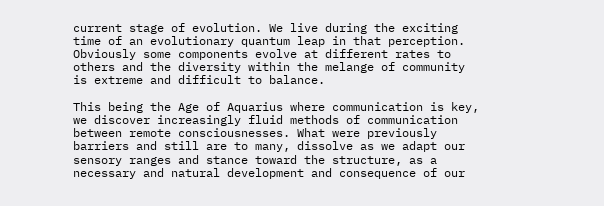current stage of evolution. We live during the exciting time of an evolutionary quantum leap in that perception. Obviously some components evolve at different rates to others and the diversity within the melange of community is extreme and difficult to balance.

This being the Age of Aquarius where communication is key, we discover increasingly fluid methods of communication between remote consciousnesses. What were previously barriers and still are to many, dissolve as we adapt our sensory ranges and stance toward the structure, as a necessary and natural development and consequence of our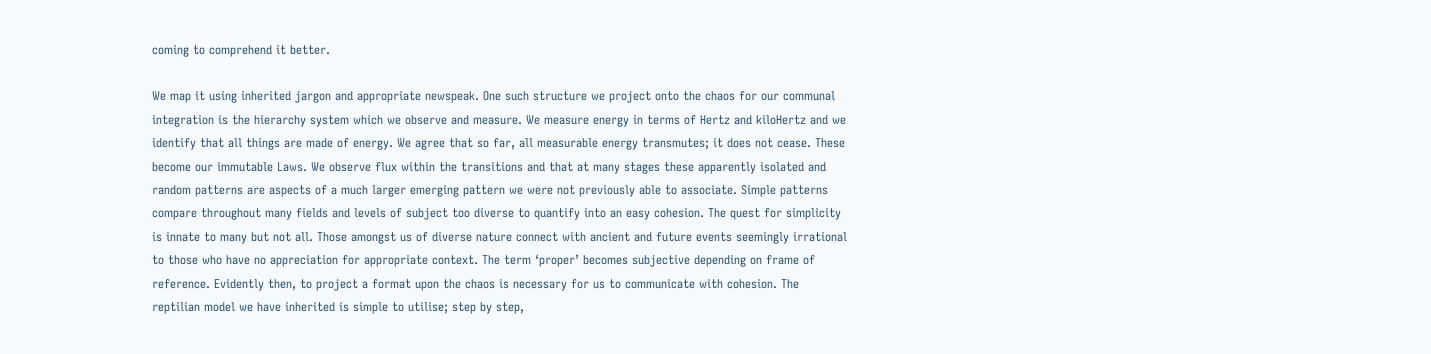coming to comprehend it better.

We map it using inherited jargon and appropriate newspeak. One such structure we project onto the chaos for our communal integration is the hierarchy system which we observe and measure. We measure energy in terms of Hertz and kiloHertz and we identify that all things are made of energy. We agree that so far, all measurable energy transmutes; it does not cease. These become our immutable Laws. We observe flux within the transitions and that at many stages these apparently isolated and random patterns are aspects of a much larger emerging pattern we were not previously able to associate. Simple patterns compare throughout many fields and levels of subject too diverse to quantify into an easy cohesion. The quest for simplicity is innate to many but not all. Those amongst us of diverse nature connect with ancient and future events seemingly irrational to those who have no appreciation for appropriate context. The term ‘proper’ becomes subjective depending on frame of reference. Evidently then, to project a format upon the chaos is necessary for us to communicate with cohesion. The reptilian model we have inherited is simple to utilise; step by step,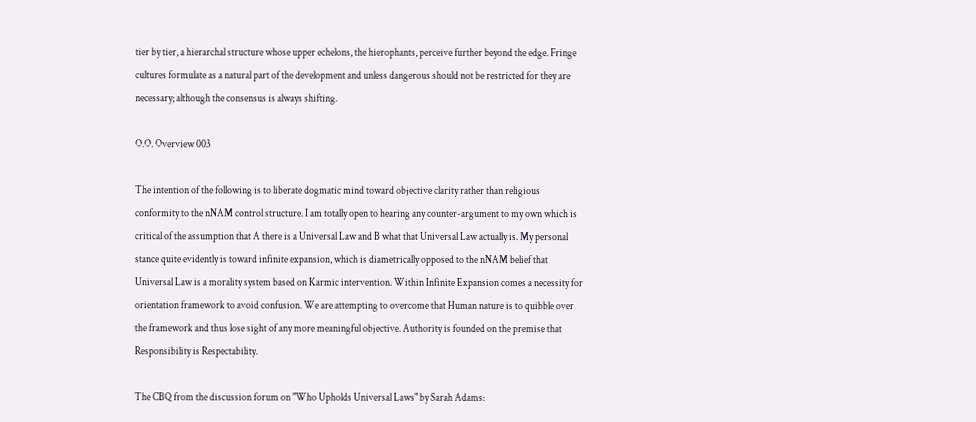tier by tier, a hierarchal structure whose upper echelons, the hierophants, perceive further beyond the edge. Fringe cultures formulate as a natural part of the development and unless dangerous should not be restricted for they are necessary; although the consensus is always shifting.

O.O. Overview 003

The intention of the following is to liberate dogmatic mind toward objective clarity rather than religious conformity to the nNAM control structure. I am totally open to hearing any counter-argument to my own which is critical of the assumption that A there is a Universal Law and B what that Universal Law actually is. My personal stance quite evidently is toward infinite expansion, which is diametrically opposed to the nNAM belief that Universal Law is a morality system based on Karmic intervention. Within Infinite Expansion comes a necessity for orientation framework to avoid confusion. We are attempting to overcome that Human nature is to quibble over the framework and thus lose sight of any more meaningful objective. Authority is founded on the premise that Responsibility is Respectability.

The CBQ from the discussion forum on "Who Upholds Universal Laws" by Sarah Adams: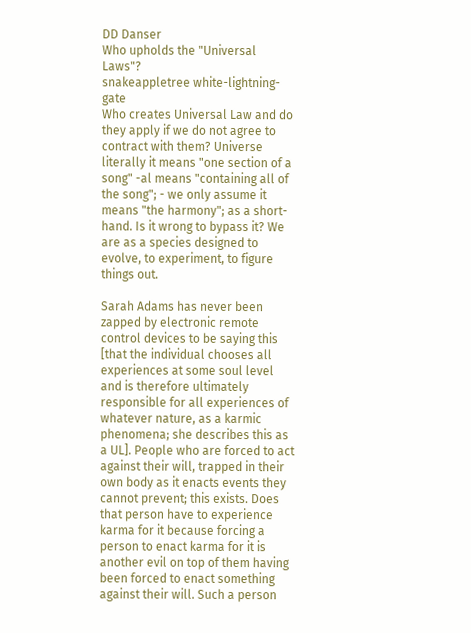DD Danser
Who upholds the "Universal Laws"?
snakeappletree white-lightning-gate
Who creates Universal Law and do they apply if we do not agree to contract with them? Universe literally it means "one section of a song" -al means "containing all of the song"; - we only assume it means "the harmony"; as a short-hand. Is it wrong to bypass it? We are as a species designed to evolve, to experiment, to figure things out.

Sarah Adams has never been zapped by electronic remote control devices to be saying this [that the individual chooses all experiences at some soul level and is therefore ultimately responsible for all experiences of whatever nature, as a karmic phenomena; she describes this as a UL]. People who are forced to act against their will, trapped in their own body as it enacts events they cannot prevent; this exists. Does that person have to experience karma for it because forcing a person to enact karma for it is another evil on top of them having been forced to enact something against their will. Such a person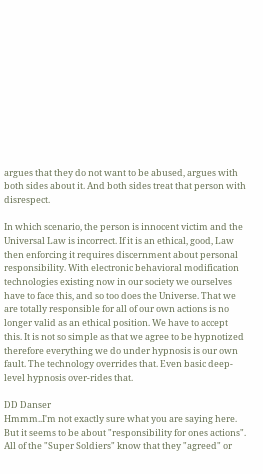argues that they do not want to be abused, argues with both sides about it. And both sides treat that person with disrespect.

In which scenario, the person is innocent victim and the Universal Law is incorrect. If it is an ethical, good, Law then enforcing it requires discernment about personal responsibility. With electronic behavioral modification technologies existing now in our society we ourselves have to face this, and so too does the Universe. That we are totally responsible for all of our own actions is no longer valid as an ethical position. We have to accept this. It is not so simple as that we agree to be hypnotized therefore everything we do under hypnosis is our own fault. The technology overrides that. Even basic deep-level hypnosis over-rides that.

DD Danser
Hmmm..I'm not exactly sure what you are saying here. But it seems to be about "responsibility for ones actions". All of the "Super Soldiers" know that they "agreed" or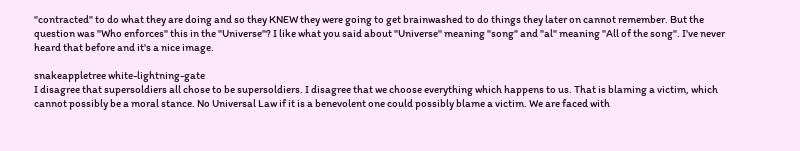"contracted" to do what they are doing and so they KNEW they were going to get brainwashed to do things they later on cannot remember. But the question was "Who enforces" this in the "Universe"? I like what you said about "Universe" meaning "song" and "al" meaning "All of the song". I've never heard that before and it's a nice image.

snakeappletree white-lightning-gate
I disagree that supersoldiers all chose to be supersoldiers. I disagree that we choose everything which happens to us. That is blaming a victim, which cannot possibly be a moral stance. No Universal Law if it is a benevolent one could possibly blame a victim. We are faced with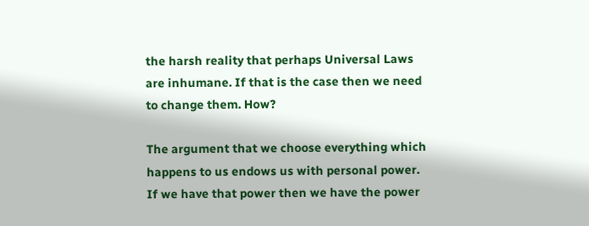the harsh reality that perhaps Universal Laws are inhumane. If that is the case then we need to change them. How?

The argument that we choose everything which happens to us endows us with personal power. If we have that power then we have the power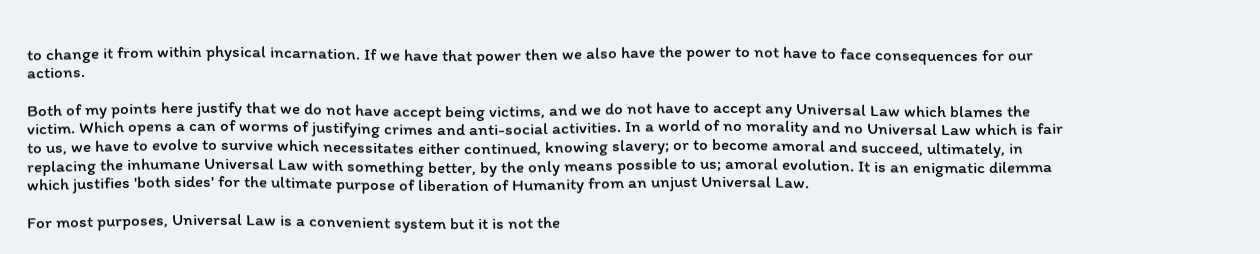to change it from within physical incarnation. If we have that power then we also have the power to not have to face consequences for our actions.

Both of my points here justify that we do not have accept being victims, and we do not have to accept any Universal Law which blames the victim. Which opens a can of worms of justifying crimes and anti-social activities. In a world of no morality and no Universal Law which is fair to us, we have to evolve to survive which necessitates either continued, knowing slavery; or to become amoral and succeed, ultimately, in replacing the inhumane Universal Law with something better, by the only means possible to us; amoral evolution. It is an enigmatic dilemma which justifies 'both sides' for the ultimate purpose of liberation of Humanity from an unjust Universal Law.

For most purposes, Universal Law is a convenient system but it is not the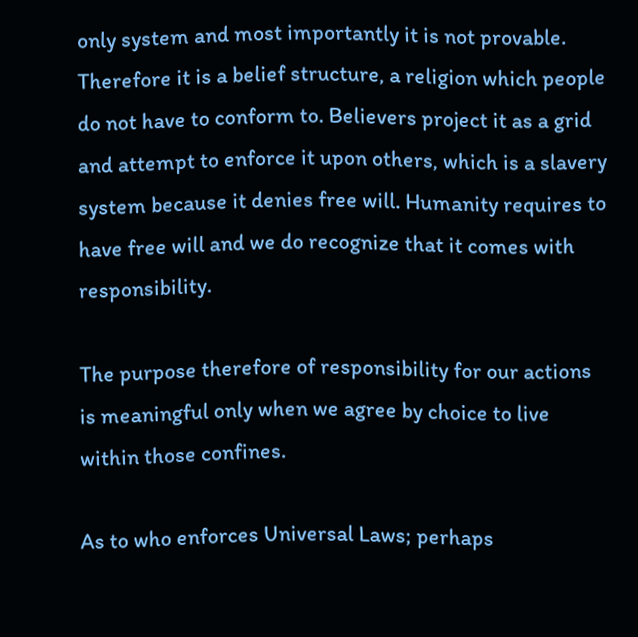only system and most importantly it is not provable. Therefore it is a belief structure, a religion which people do not have to conform to. Believers project it as a grid and attempt to enforce it upon others, which is a slavery system because it denies free will. Humanity requires to have free will and we do recognize that it comes with responsibility.

The purpose therefore of responsibility for our actions is meaningful only when we agree by choice to live within those confines.

As to who enforces Universal Laws; perhaps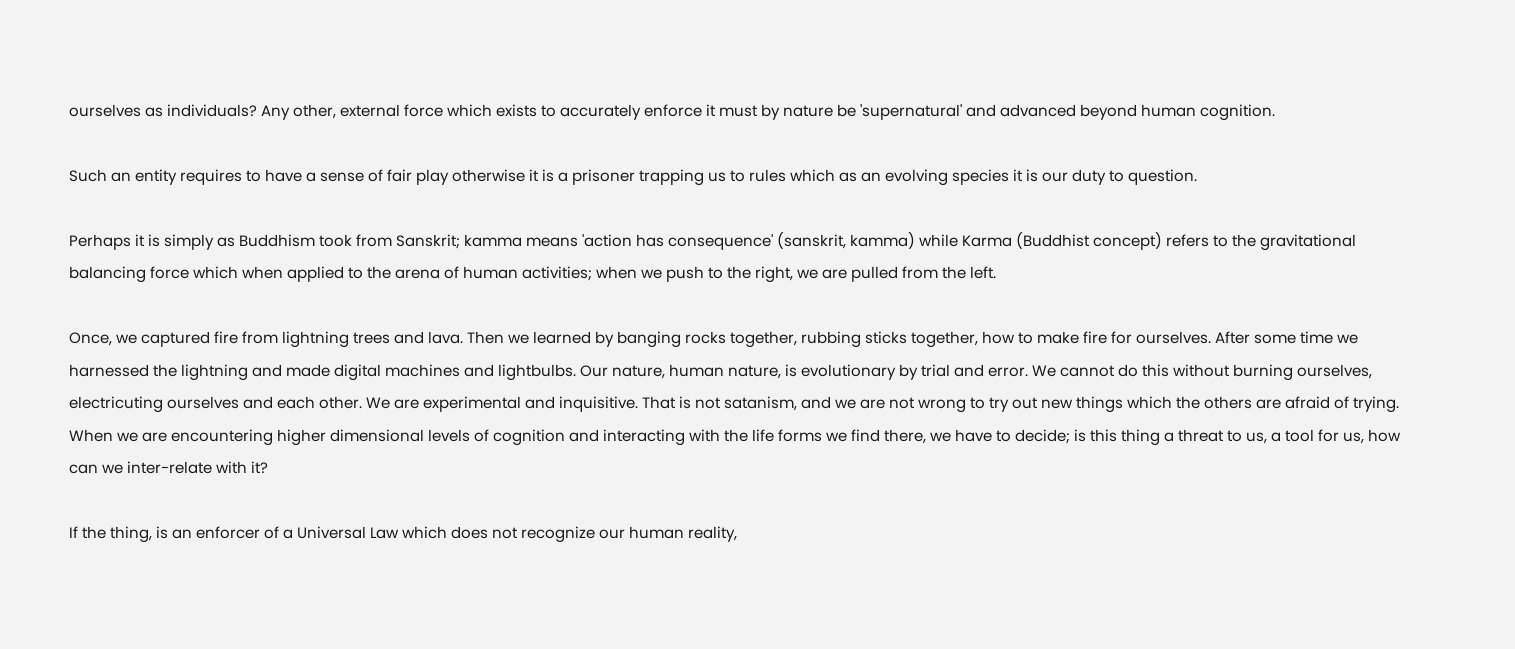ourselves as individuals? Any other, external force which exists to accurately enforce it must by nature be 'supernatural' and advanced beyond human cognition.

Such an entity requires to have a sense of fair play otherwise it is a prisoner trapping us to rules which as an evolving species it is our duty to question.

Perhaps it is simply as Buddhism took from Sanskrit; kamma means 'action has consequence' (sanskrit, kamma) while Karma (Buddhist concept) refers to the gravitational balancing force which when applied to the arena of human activities; when we push to the right, we are pulled from the left.

Once, we captured fire from lightning trees and lava. Then we learned by banging rocks together, rubbing sticks together, how to make fire for ourselves. After some time we harnessed the lightning and made digital machines and lightbulbs. Our nature, human nature, is evolutionary by trial and error. We cannot do this without burning ourselves, electricuting ourselves and each other. We are experimental and inquisitive. That is not satanism, and we are not wrong to try out new things which the others are afraid of trying. When we are encountering higher dimensional levels of cognition and interacting with the life forms we find there, we have to decide; is this thing a threat to us, a tool for us, how can we inter-relate with it?

If the thing, is an enforcer of a Universal Law which does not recognize our human reality,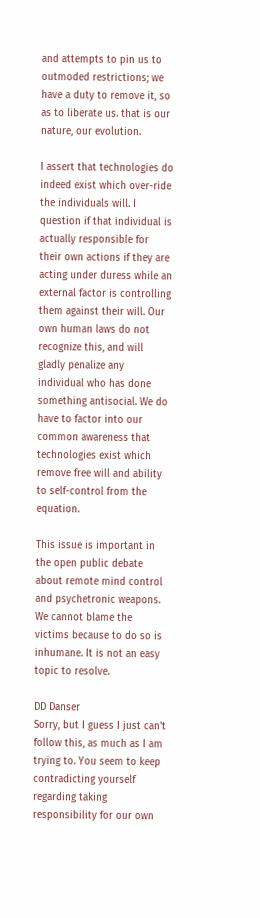and attempts to pin us to outmoded restrictions; we have a duty to remove it, so as to liberate us. that is our nature, our evolution.

I assert that technologies do indeed exist which over-ride the individuals will. I question if that individual is actually responsible for their own actions if they are acting under duress while an external factor is controlling them against their will. Our own human laws do not recognize this, and will gladly penalize any individual who has done something antisocial. We do have to factor into our common awareness that technologies exist which remove free will and ability to self-control from the equation.

This issue is important in the open public debate about remote mind control and psychetronic weapons. We cannot blame the victims because to do so is inhumane. It is not an easy topic to resolve.

DD Danser
Sorry, but I guess I just can't follow this, as much as I am trying to. You seem to keep contradicting yourself regarding taking responsibility for our own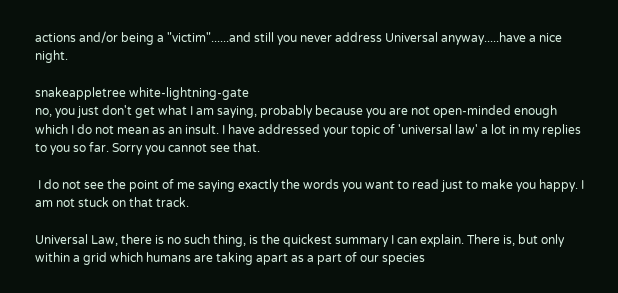actions and/or being a "victim"......and still you never address Universal anyway.....have a nice night.

snakeappletree white-lightning-gate
no, you just don't get what I am saying, probably because you are not open-minded enough which I do not mean as an insult. I have addressed your topic of 'universal law' a lot in my replies to you so far. Sorry you cannot see that.

 I do not see the point of me saying exactly the words you want to read just to make you happy. I am not stuck on that track.

Universal Law, there is no such thing, is the quickest summary I can explain. There is, but only within a grid which humans are taking apart as a part of our species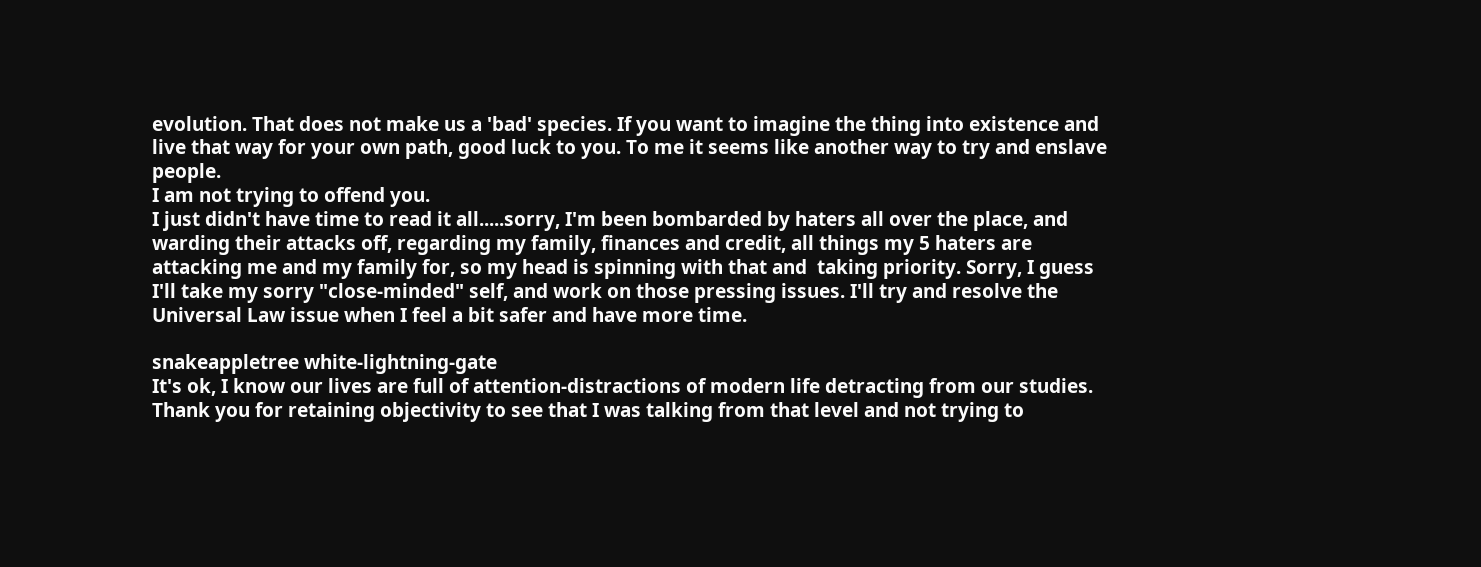evolution. That does not make us a 'bad' species. If you want to imagine the thing into existence and live that way for your own path, good luck to you. To me it seems like another way to try and enslave people.
I am not trying to offend you.
I just didn't have time to read it all.....sorry, I'm been bombarded by haters all over the place, and warding their attacks off, regarding my family, finances and credit, all things my 5 haters are attacking me and my family for, so my head is spinning with that and  taking priority. Sorry, I guess I'll take my sorry "close-minded" self, and work on those pressing issues. I'll try and resolve the Universal Law issue when I feel a bit safer and have more time.

snakeappletree white-lightning-gate
It's ok, I know our lives are full of attention-distractions of modern life detracting from our studies. Thank you for retaining objectivity to see that I was talking from that level and not trying to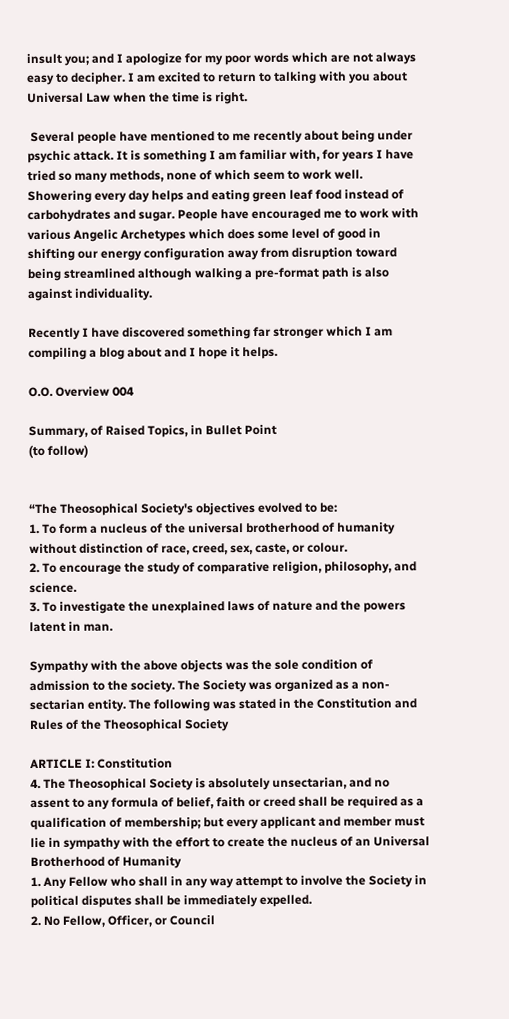insult you; and I apologize for my poor words which are not always easy to decipher. I am excited to return to talking with you about Universal Law when the time is right.

 Several people have mentioned to me recently about being under psychic attack. It is something I am familiar with, for years I have tried so many methods, none of which seem to work well. Showering every day helps and eating green leaf food instead of carbohydrates and sugar. People have encouraged me to work with various Angelic Archetypes which does some level of good in shifting our energy configuration away from disruption toward being streamlined although walking a pre-format path is also against individuality.

Recently I have discovered something far stronger which I am compiling a blog about and I hope it helps.

O.O. Overview 004

Summary, of Raised Topics, in Bullet Point
(to follow)


“The Theosophical Society's objectives evolved to be:
1. To form a nucleus of the universal brotherhood of humanity without distinction of race, creed, sex, caste, or colour.
2. To encourage the study of comparative religion, philosophy, and science.
3. To investigate the unexplained laws of nature and the powers latent in man.

Sympathy with the above objects was the sole condition of admission to the society. The Society was organized as a non-sectarian entity. The following was stated in the Constitution and Rules of the Theosophical Society

ARTICLE I: Constitution
4. The Theosophical Society is absolutely unsectarian, and no assent to any formula of belief, faith or creed shall be required as a qualification of membership; but every applicant and member must lie in sympathy with the effort to create the nucleus of an Universal Brotherhood of Humanity
1. Any Fellow who shall in any way attempt to involve the Society in political disputes shall be immediately expelled.
2. No Fellow, Officer, or Council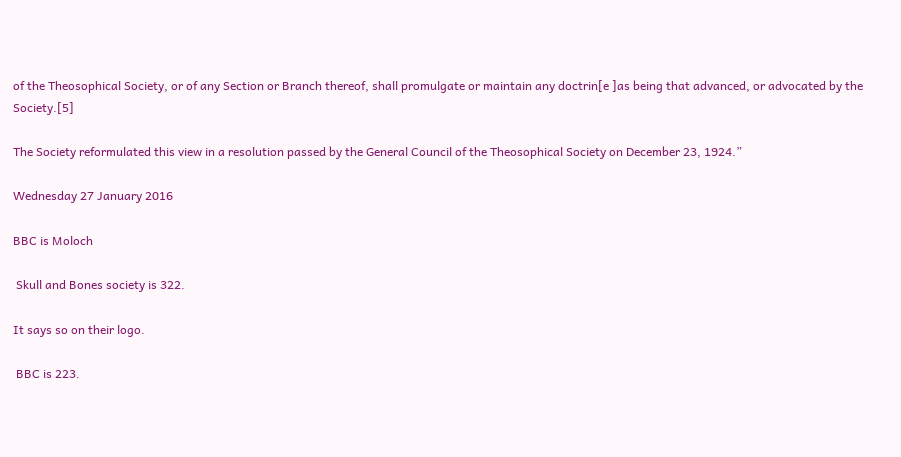of the Theosophical Society, or of any Section or Branch thereof, shall promulgate or maintain any doctrin[e ]as being that advanced, or advocated by the Society.[5]

The Society reformulated this view in a resolution passed by the General Council of the Theosophical Society on December 23, 1924.”

Wednesday 27 January 2016

BBC is Moloch

 Skull and Bones society is 322.

It says so on their logo.

 BBC is 223.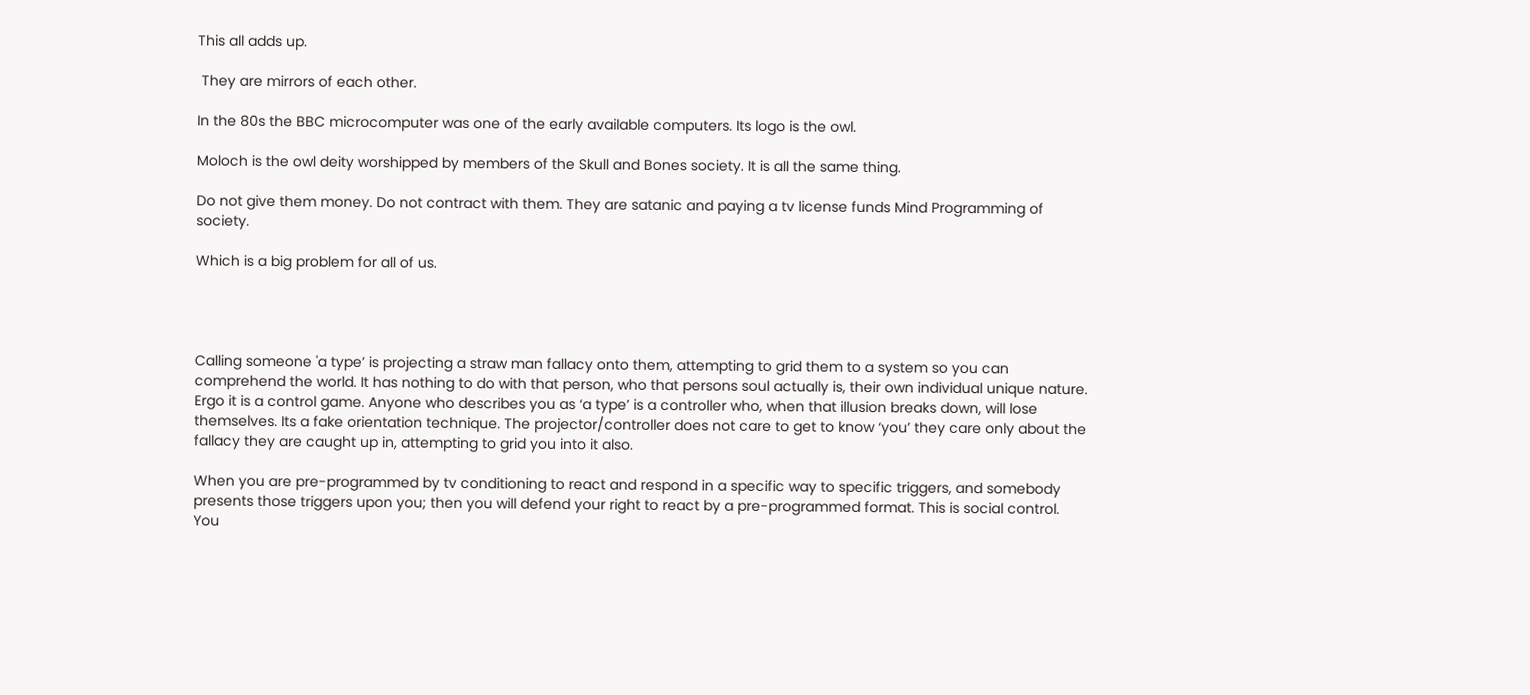This all adds up.

 They are mirrors of each other.

In the 80s the BBC microcomputer was one of the early available computers. Its logo is the owl.

Moloch is the owl deity worshipped by members of the Skull and Bones society. It is all the same thing.

Do not give them money. Do not contract with them. They are satanic and paying a tv license funds Mind Programming of society.

Which is a big problem for all of us.




Calling someone 'a type’ is projecting a straw man fallacy onto them, attempting to grid them to a system so you can comprehend the world. It has nothing to do with that person, who that persons soul actually is, their own individual unique nature. Ergo it is a control game. Anyone who describes you as ‘a type’ is a controller who, when that illusion breaks down, will lose themselves. Its a fake orientation technique. The projector/controller does not care to get to know ‘you’ they care only about the fallacy they are caught up in, attempting to grid you into it also.

When you are pre-programmed by tv conditioning to react and respond in a specific way to specific triggers, and somebody presents those triggers upon you; then you will defend your right to react by a pre-programmed format. This is social control. You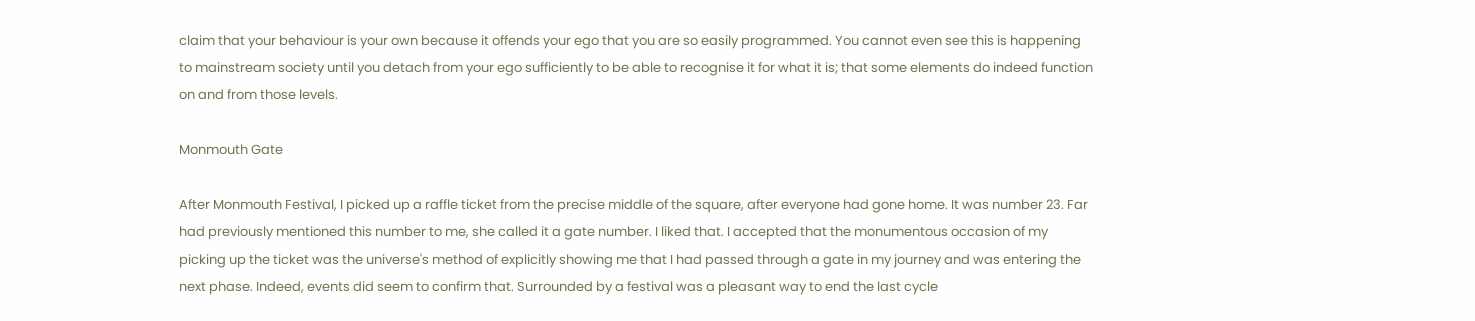claim that your behaviour is your own because it offends your ego that you are so easily programmed. You cannot even see this is happening to mainstream society until you detach from your ego sufficiently to be able to recognise it for what it is; that some elements do indeed function on and from those levels.

Monmouth Gate

After Monmouth Festival, I picked up a raffle ticket from the precise middle of the square, after everyone had gone home. It was number 23. Far had previously mentioned this number to me, she called it a gate number. I liked that. I accepted that the monumentous occasion of my picking up the ticket was the universe's method of explicitly showing me that I had passed through a gate in my journey and was entering the next phase. Indeed, events did seem to confirm that. Surrounded by a festival was a pleasant way to end the last cycle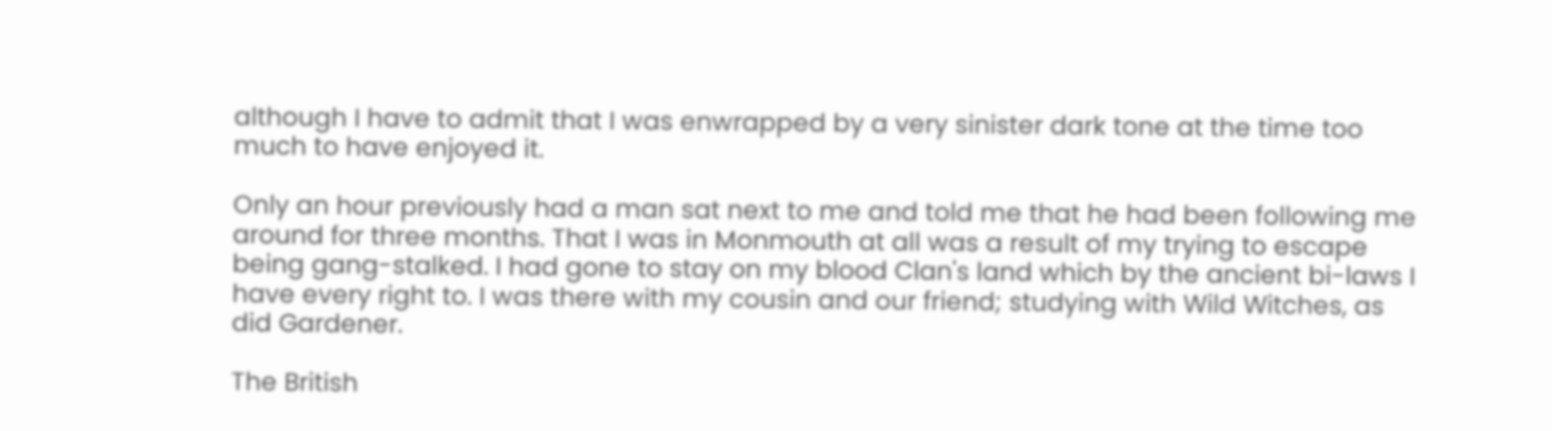although I have to admit that I was enwrapped by a very sinister dark tone at the time too much to have enjoyed it.

Only an hour previously had a man sat next to me and told me that he had been following me around for three months. That I was in Monmouth at all was a result of my trying to escape being gang-stalked. I had gone to stay on my blood Clan's land which by the ancient bi-laws I have every right to. I was there with my cousin and our friend; studying with Wild Witches, as did Gardener.

The British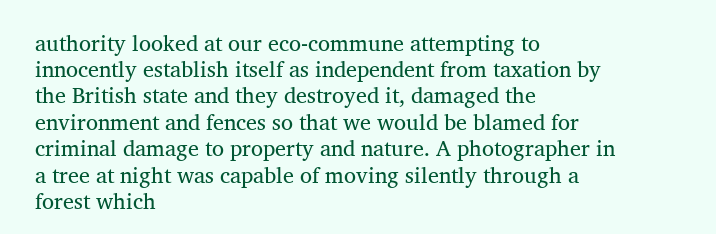authority looked at our eco-commune attempting to innocently establish itself as independent from taxation by the British state and they destroyed it, damaged the environment and fences so that we would be blamed for criminal damage to property and nature. A photographer in a tree at night was capable of moving silently through a forest which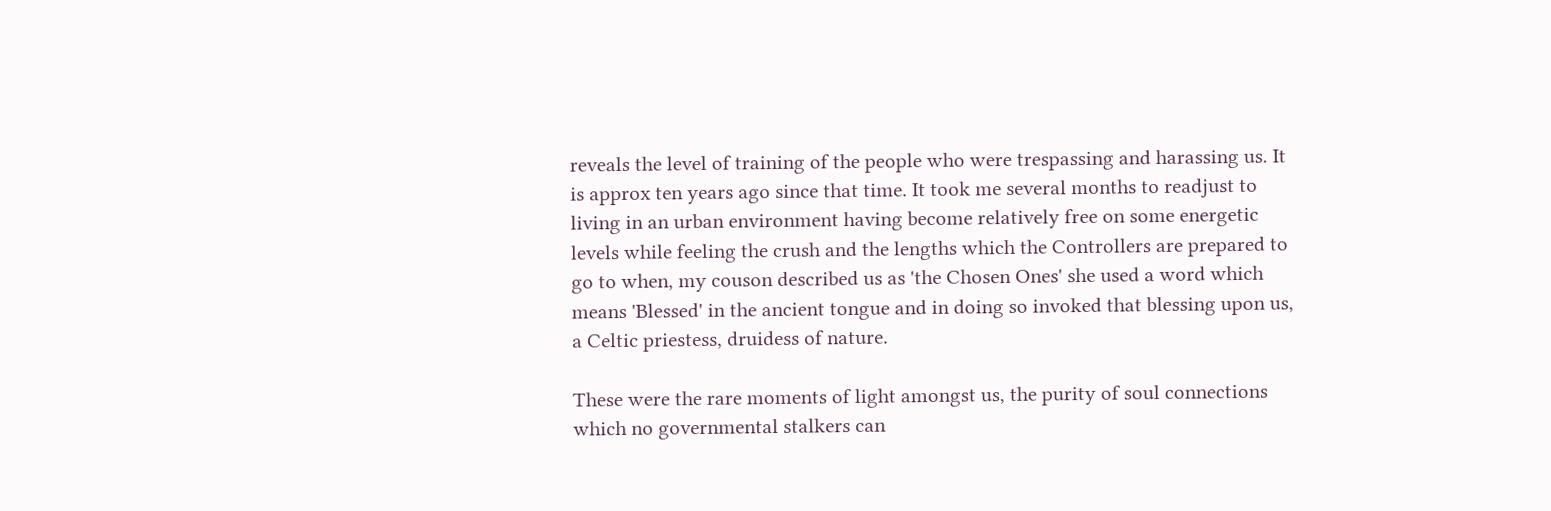reveals the level of training of the people who were trespassing and harassing us. It is approx ten years ago since that time. It took me several months to readjust to living in an urban environment having become relatively free on some energetic levels while feeling the crush and the lengths which the Controllers are prepared to go to when, my couson described us as 'the Chosen Ones' she used a word which means 'Blessed' in the ancient tongue and in doing so invoked that blessing upon us, a Celtic priestess, druidess of nature.

These were the rare moments of light amongst us, the purity of soul connections which no governmental stalkers can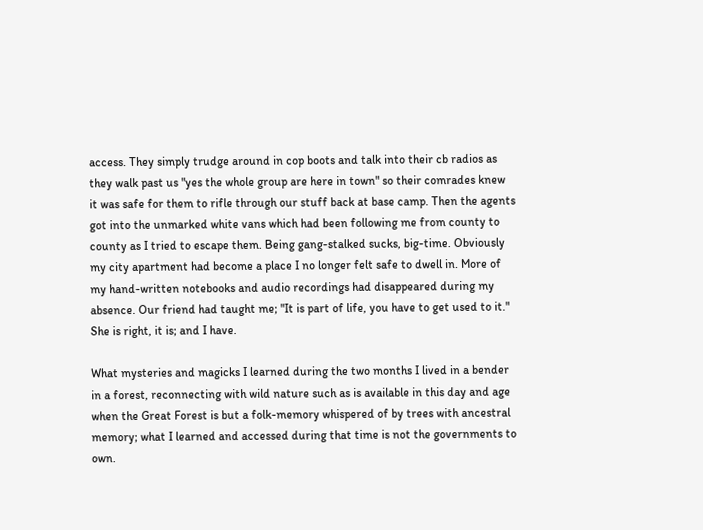access. They simply trudge around in cop boots and talk into their cb radios as they walk past us "yes the whole group are here in town" so their comrades knew it was safe for them to rifle through our stuff back at base camp. Then the agents got into the unmarked white vans which had been following me from county to county as I tried to escape them. Being gang-stalked sucks, big-time. Obviously my city apartment had become a place I no longer felt safe to dwell in. More of my hand-written notebooks and audio recordings had disappeared during my absence. Our friend had taught me; "It is part of life, you have to get used to it." She is right, it is; and I have.

What mysteries and magicks I learned during the two months I lived in a bender in a forest, reconnecting with wild nature such as is available in this day and age when the Great Forest is but a folk-memory whispered of by trees with ancestral memory; what I learned and accessed during that time is not the governments to own.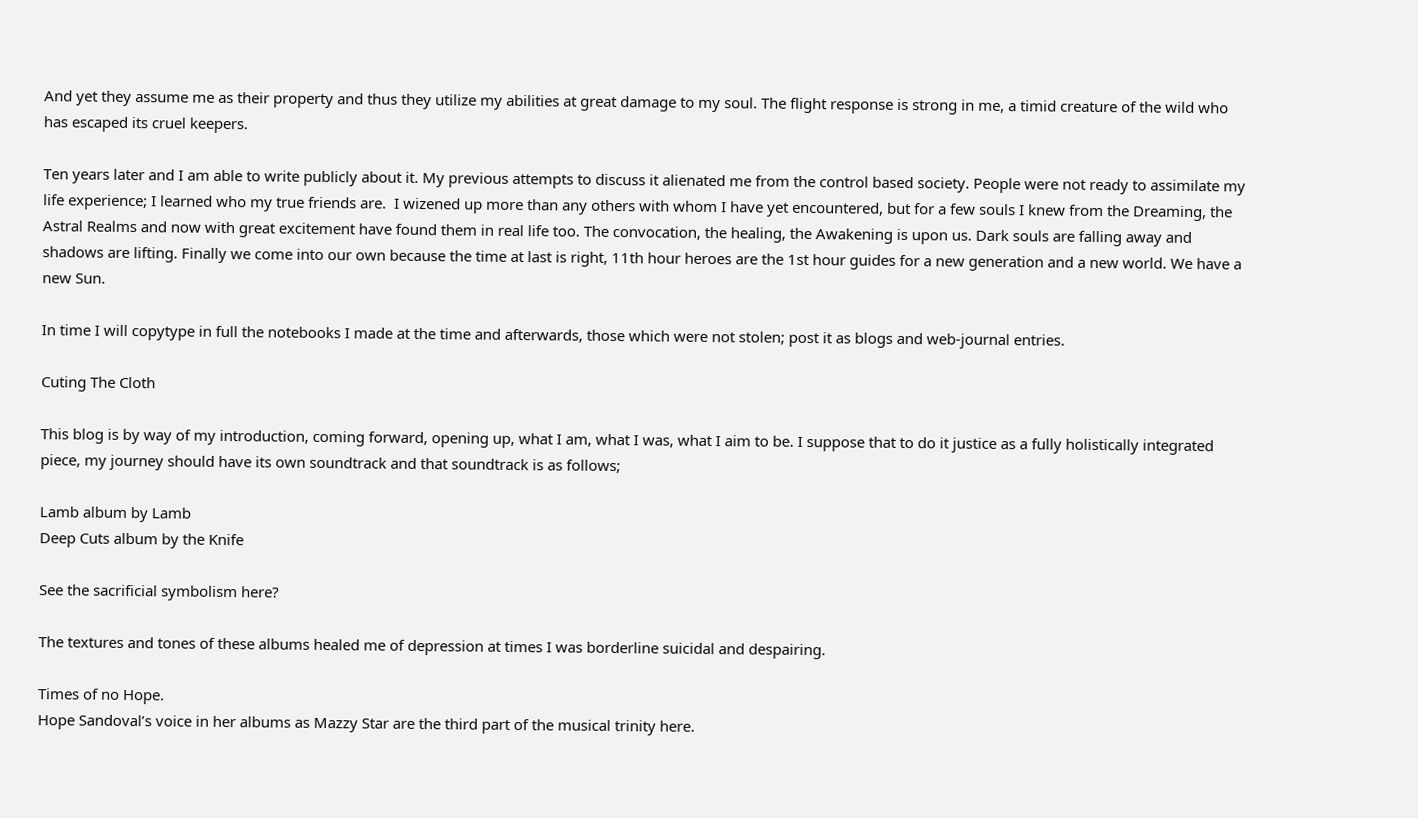And yet they assume me as their property and thus they utilize my abilities at great damage to my soul. The flight response is strong in me, a timid creature of the wild who has escaped its cruel keepers.

Ten years later and I am able to write publicly about it. My previous attempts to discuss it alienated me from the control based society. People were not ready to assimilate my life experience; I learned who my true friends are.  I wizened up more than any others with whom I have yet encountered, but for a few souls I knew from the Dreaming, the Astral Realms and now with great excitement have found them in real life too. The convocation, the healing, the Awakening is upon us. Dark souls are falling away and shadows are lifting. Finally we come into our own because the time at last is right, 11th hour heroes are the 1st hour guides for a new generation and a new world. We have a new Sun.

In time I will copytype in full the notebooks I made at the time and afterwards, those which were not stolen; post it as blogs and web-journal entries.

Cuting The Cloth

This blog is by way of my introduction, coming forward, opening up, what I am, what I was, what I aim to be. I suppose that to do it justice as a fully holistically integrated piece, my journey should have its own soundtrack and that soundtrack is as follows;

Lamb album by Lamb
Deep Cuts album by the Knife

See the sacrificial symbolism here?

The textures and tones of these albums healed me of depression at times I was borderline suicidal and despairing.

Times of no Hope.
Hope Sandoval’s voice in her albums as Mazzy Star are the third part of the musical trinity here.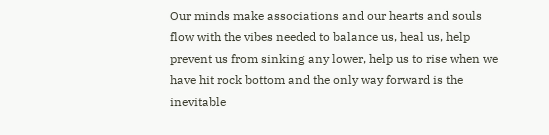Our minds make associations and our hearts and souls flow with the vibes needed to balance us, heal us, help prevent us from sinking any lower, help us to rise when we have hit rock bottom and the only way forward is the inevitable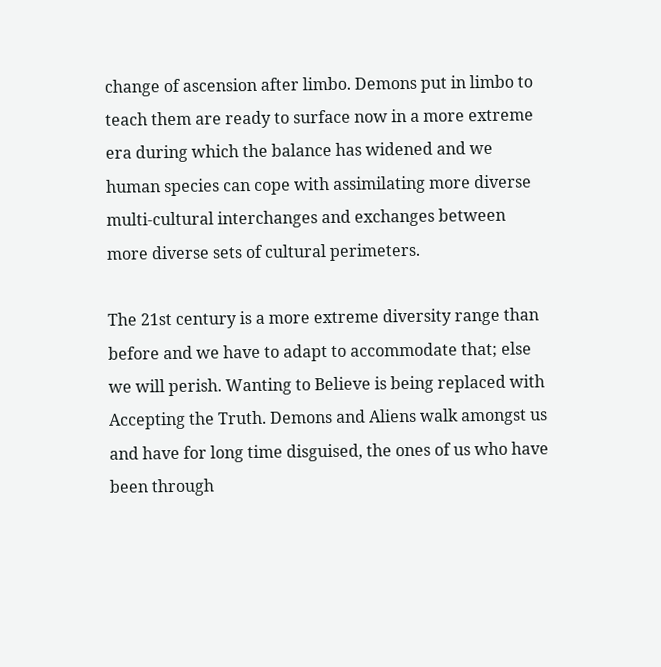change of ascension after limbo. Demons put in limbo to teach them are ready to surface now in a more extreme era during which the balance has widened and we human species can cope with assimilating more diverse multi-cultural interchanges and exchanges between more diverse sets of cultural perimeters.

The 21st century is a more extreme diversity range than before and we have to adapt to accommodate that; else we will perish. Wanting to Believe is being replaced with Accepting the Truth. Demons and Aliens walk amongst us and have for long time disguised, the ones of us who have been through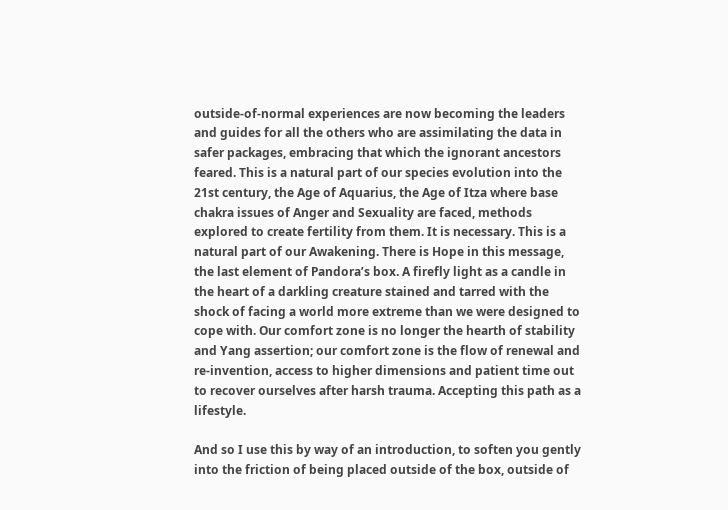outside-of-normal experiences are now becoming the leaders and guides for all the others who are assimilating the data in safer packages, embracing that which the ignorant ancestors feared. This is a natural part of our species evolution into the 21st century, the Age of Aquarius, the Age of Itza where base chakra issues of Anger and Sexuality are faced, methods explored to create fertility from them. It is necessary. This is a natural part of our Awakening. There is Hope in this message, the last element of Pandora’s box. A firefly light as a candle in the heart of a darkling creature stained and tarred with the shock of facing a world more extreme than we were designed to cope with. Our comfort zone is no longer the hearth of stability and Yang assertion; our comfort zone is the flow of renewal and re-invention, access to higher dimensions and patient time out to recover ourselves after harsh trauma. Accepting this path as a lifestyle.

And so I use this by way of an introduction, to soften you gently into the friction of being placed outside of the box, outside of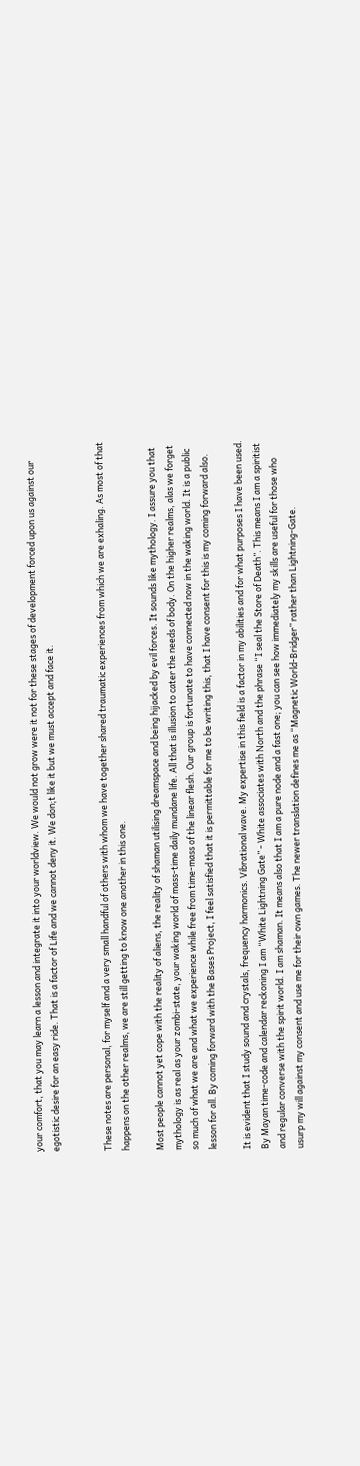your comfort, that you may learn a lesson and integrate it into your worldview. We would not grow were it not for these stages of development forced upon us against our egotistic desire for an easy ride. That is a factor of Life and we cannot deny it. We don;t like it but we must accept and face it.


These notes are personal, for myself and a very small handful of others with whom we have together shared traumatic experiences from which we are exhaling. As most of that happens on the other realms, we are still getting to know one another in this one.

Most people cannot yet cope with the reality of aliens, the reality of shaman utilising dreamspace and being hijacked by evil forces. It sounds like mythology. I assure you that mythology is as real as your zombi-state, your waking world of mass-time daily mundane life. All that is illusion to cater the needs of body. On the higher realms, alas we forget so much of what we are and what we experience while free from time-mass of the linear flesh. Our group is fortunate to have connected now in the waking world. It is a public lesson for all. By coming forward with the Bases Project, I feel satisfied that it is permittable for me to be writing this, that I have consent for this is my coming forward also.

It is evident that I study sound and crystals, frequency harmonics. Vibrational wave. My expertise in this field is a factor in my abilities and for what purposes I have been used. By Mayan time-code and calendar reckoning I am “White Lightning Gate” - White associates with North and the phrase “I seal the Store of Death”. This means I am a spiritist and regular converse with the spirit world. I am shaman. It means also that I am a pure node and a fast one; you can see how immediately my skills are useful for those who usurp my will against my consent and use me for their own games. The newer translation defines me as “Magnetic World-Bridger” rather than Lightning-Gate.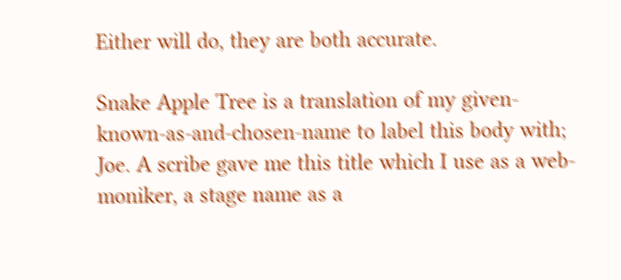Either will do, they are both accurate.

Snake Apple Tree is a translation of my given-known-as-and-chosen-name to label this body with; Joe. A scribe gave me this title which I use as a web-moniker, a stage name as a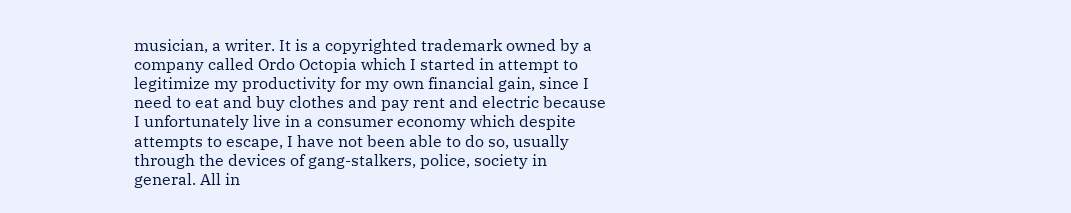musician, a writer. It is a copyrighted trademark owned by a company called Ordo Octopia which I started in attempt to legitimize my productivity for my own financial gain, since I need to eat and buy clothes and pay rent and electric because I unfortunately live in a consumer economy which despite attempts to escape, I have not been able to do so, usually through the devices of gang-stalkers, police, society in general. All in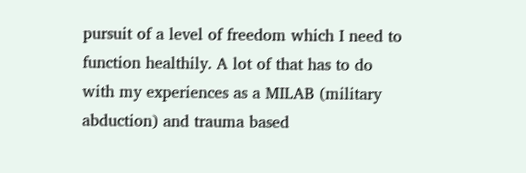pursuit of a level of freedom which I need to function healthily. A lot of that has to do with my experiences as a MILAB (military abduction) and trauma based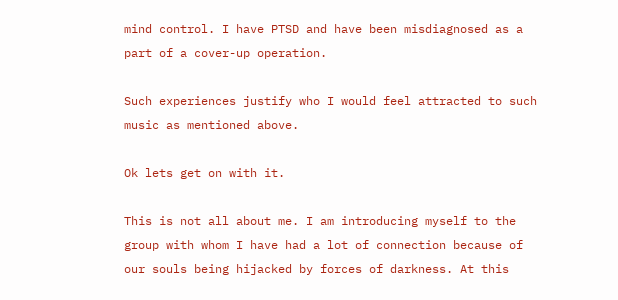mind control. I have PTSD and have been misdiagnosed as a part of a cover-up operation.

Such experiences justify who I would feel attracted to such music as mentioned above.

Ok lets get on with it.

This is not all about me. I am introducing myself to the group with whom I have had a lot of connection because of our souls being hijacked by forces of darkness. At this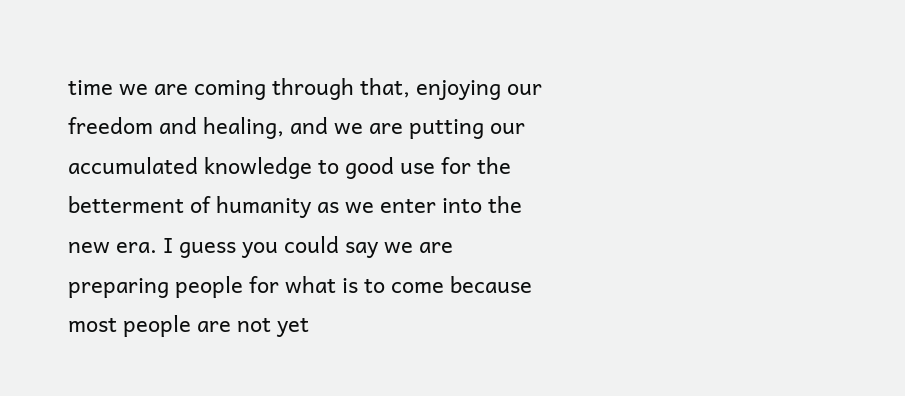time we are coming through that, enjoying our freedom and healing, and we are putting our accumulated knowledge to good use for the betterment of humanity as we enter into the new era. I guess you could say we are preparing people for what is to come because most people are not yet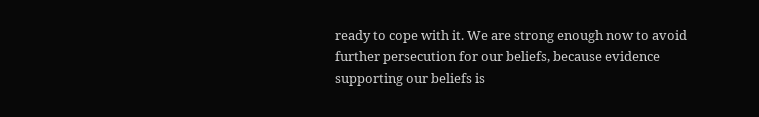ready to cope with it. We are strong enough now to avoid further persecution for our beliefs, because evidence supporting our beliefs is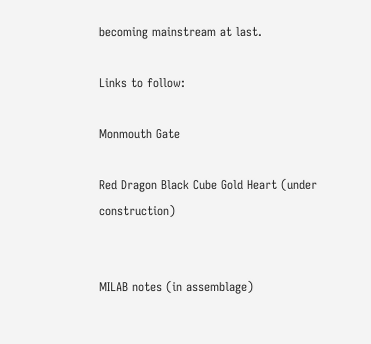becoming mainstream at last.

Links to follow:

Monmouth Gate

Red Dragon Black Cube Gold Heart (under construction)


MILAB notes (in assemblage)